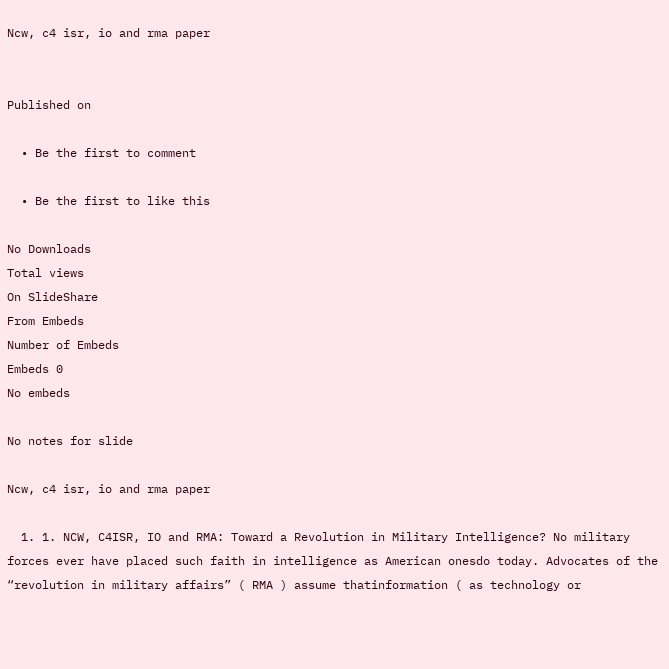Ncw, c4 isr, io and rma paper


Published on

  • Be the first to comment

  • Be the first to like this

No Downloads
Total views
On SlideShare
From Embeds
Number of Embeds
Embeds 0
No embeds

No notes for slide

Ncw, c4 isr, io and rma paper

  1. 1. NCW, C4ISR, IO and RMA: Toward a Revolution in Military Intelligence? No military forces ever have placed such faith in intelligence as American onesdo today. Advocates of the “revolution in military affairs” ( RMA ) assume thatinformation ( as technology or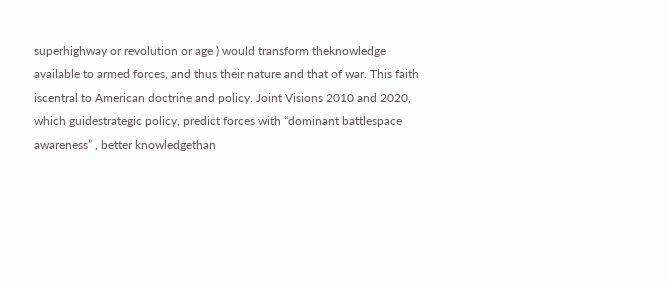superhighway or revolution or age ) would transform theknowledge available to armed forces, and thus their nature and that of war. This faith iscentral to American doctrine and policy. Joint Visions 2010 and 2020, which guidestrategic policy, predict forces with “dominant battlespace awareness” , better knowledgethan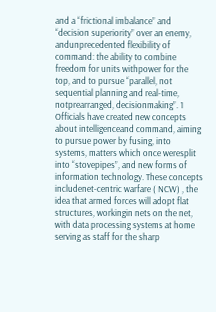and a “frictional imbalance” and “decision superiority” over an enemy, andunprecedented flexibility of command: the ability to combine freedom for units withpower for the top, and to pursue “parallel, not sequential planning and real-time, notprearranged, decisionmaking”. 1 Officials have created new concepts about intelligenceand command, aiming to pursue power by fusing, into systems, matters which once weresplit into “stovepipes”, and new forms of information technology. These concepts includenet-centric warfare ( NCW) , the idea that armed forces will adopt flat structures, workingin nets on the net, with data processing systems at home serving as staff for the sharp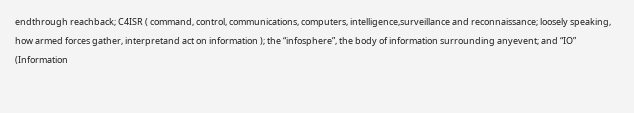endthrough reachback; C4ISR ( command, control, communications, computers, intelligence,surveillance and reconnaissance; loosely speaking, how armed forces gather, interpretand act on information ); the “infosphere”, the body of information surrounding anyevent; and “IO” (Information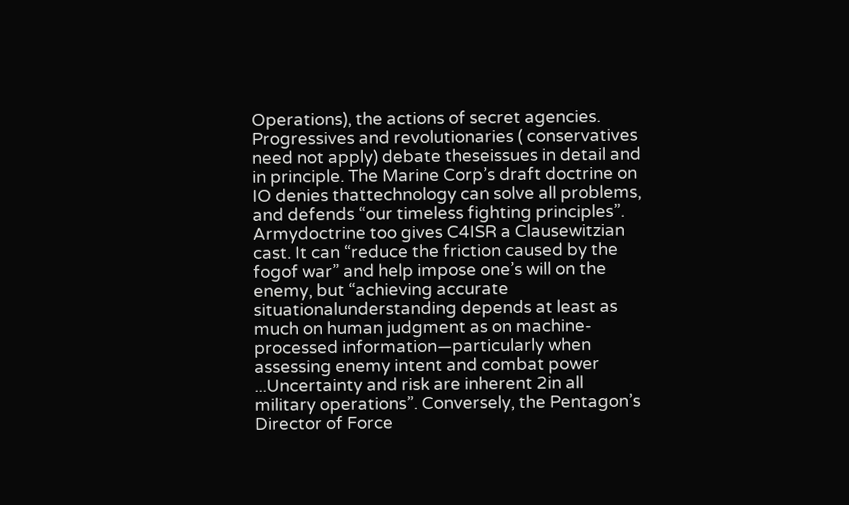Operations), the actions of secret agencies. Progressives and revolutionaries ( conservatives need not apply) debate theseissues in detail and in principle. The Marine Corp’s draft doctrine on IO denies thattechnology can solve all problems, and defends “our timeless fighting principles”. Armydoctrine too gives C4ISR a Clausewitzian cast. It can “reduce the friction caused by the fogof war” and help impose one’s will on the enemy, but “achieving accurate situationalunderstanding depends at least as much on human judgment as on machine-processed information—particularly when assessing enemy intent and combat power ...Uncertainty and risk are inherent 2in all military operations”. Conversely, the Pentagon’s Director of Force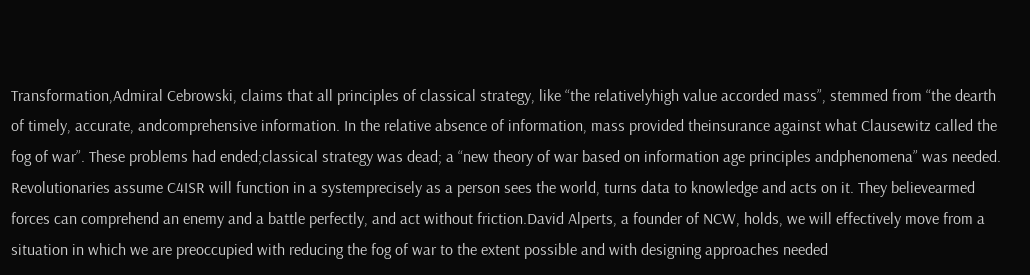Transformation,Admiral Cebrowski, claims that all principles of classical strategy, like “the relativelyhigh value accorded mass”, stemmed from “the dearth of timely, accurate, andcomprehensive information. In the relative absence of information, mass provided theinsurance against what Clausewitz called the fog of war”. These problems had ended;classical strategy was dead; a “new theory of war based on information age principles andphenomena” was needed. Revolutionaries assume C4ISR will function in a systemprecisely as a person sees the world, turns data to knowledge and acts on it. They believearmed forces can comprehend an enemy and a battle perfectly, and act without friction.David Alperts, a founder of NCW, holds, we will effectively move from a situation in which we are preoccupied with reducing the fog of war to the extent possible and with designing approaches needed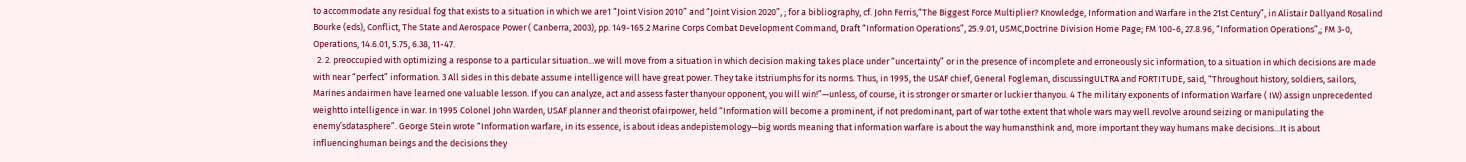to accommodate any residual fog that exists to a situation in which we are1 “Joint Vision 2010” and “Joint Vision 2020”, ; for a bibliography, cf. John Ferris,“The Biggest Force Multiplier? Knowledge, Information and Warfare in the 21st Century”, in Alistair Dallyand Rosalind Bourke (eds), Conflict, The State and Aerospace Power ( Canberra, 2003), pp. 149-165.2 Marine Corps Combat Development Command, Draft “Information Operations”, 25.9.01, USMC,Doctrine Division Home Page; FM 100-6, 27.8.96, “Information Operations”,; FM 3-0, Operations, 14.6.01, 5.75, 6.38, 11-47.
  2. 2. preoccupied with optimizing a response to a particular situation...we will move from a situation in which decision making takes place under “uncertainty” or in the presence of incomplete and erroneously sic information, to a situation in which decisions are made with near “perfect” information. 3 All sides in this debate assume intelligence will have great power. They take itstriumphs for its norms. Thus, in 1995, the USAF chief, General Fogleman, discussingULTRA and FORTITUDE, said, “Throughout history, soldiers, sailors, Marines andairmen have learned one valuable lesson. If you can analyze, act and assess faster thanyour opponent, you will win!”—unless, of course, it is stronger or smarter or luckier thanyou. 4 The military exponents of Information Warfare ( IW) assign unprecedented weightto intelligence in war. In 1995 Colonel John Warden, USAF planner and theorist ofairpower, held “Information will become a prominent, if not predominant, part of war tothe extent that whole wars may well revolve around seizing or manipulating the enemy’sdatasphere”. George Stein wrote “Information warfare, in its essence, is about ideas andepistemology—big words meaning that information warfare is about the way humansthink and, more important they way humans make decisions...It is about influencinghuman beings and the decisions they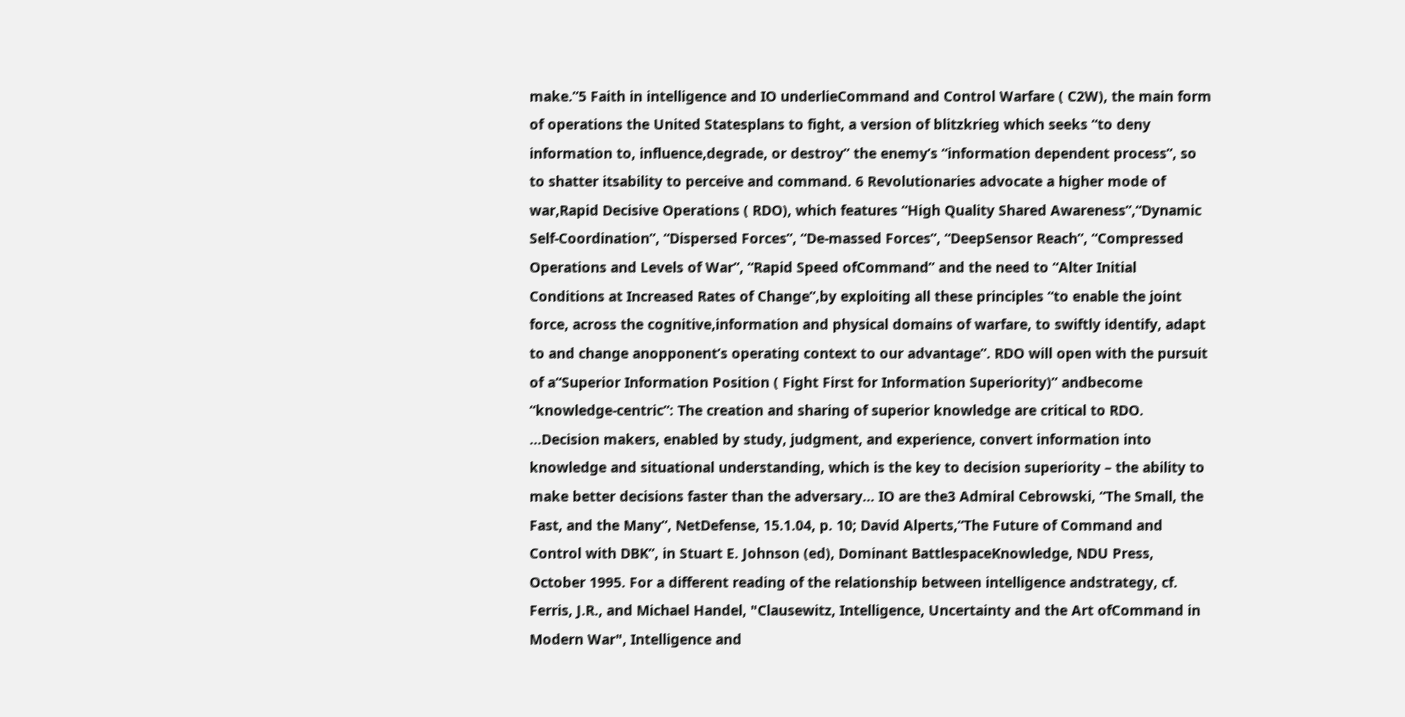make.”5 Faith in intelligence and IO underlieCommand and Control Warfare ( C2W), the main form of operations the United Statesplans to fight, a version of blitzkrieg which seeks “to deny information to, influence,degrade, or destroy” the enemy’s “information dependent process”, so to shatter itsability to perceive and command. 6 Revolutionaries advocate a higher mode of war,Rapid Decisive Operations ( RDO), which features “High Quality Shared Awareness”,“Dynamic Self-Coordination”, “Dispersed Forces”, “De-massed Forces”, “DeepSensor Reach”, “Compressed Operations and Levels of War”, “Rapid Speed ofCommand” and the need to “Alter Initial Conditions at Increased Rates of Change”,by exploiting all these principles “to enable the joint force, across the cognitive,information and physical domains of warfare, to swiftly identify, adapt to and change anopponent’s operating context to our advantage”. RDO will open with the pursuit of a“Superior Information Position ( Fight First for Information Superiority)” andbecome “knowledge-centric”: The creation and sharing of superior knowledge are critical to RDO. ...Decision makers, enabled by study, judgment, and experience, convert information into knowledge and situational understanding, which is the key to decision superiority – the ability to make better decisions faster than the adversary... IO are the3 Admiral Cebrowski, “The Small, the Fast, and the Many”, NetDefense, 15.1.04, p. 10; David Alperts,“The Future of Command and Control with DBK”, in Stuart E. Johnson (ed), Dominant BattlespaceKnowledge, NDU Press, October 1995. For a different reading of the relationship between intelligence andstrategy, cf. Ferris, J.R., and Michael Handel, "Clausewitz, Intelligence, Uncertainty and the Art ofCommand in Modern War", Intelligence and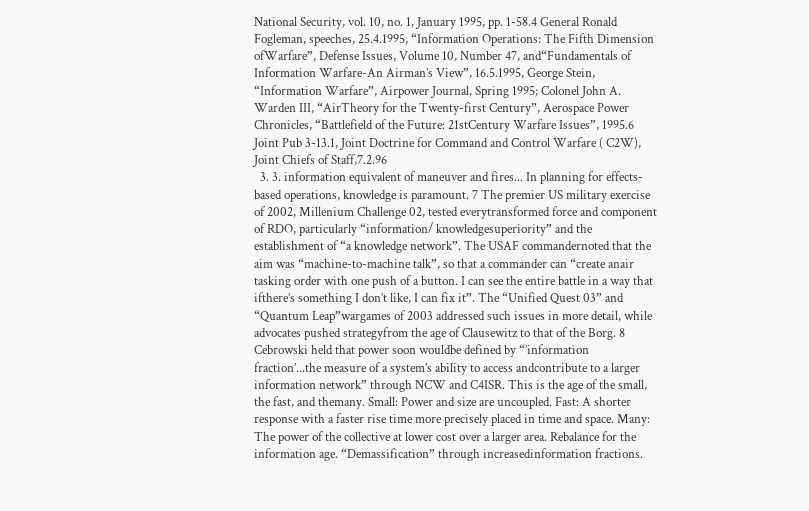National Security, vol. 10, no. 1, January 1995, pp. 1-58.4 General Ronald Fogleman, speeches, 25.4.1995, “Information Operations: The Fifth Dimension ofWarfare”, Defense Issues, Volume 10, Number 47, and“Fundamentals of Information Warfare-An Airman’s View”, 16.5.1995, George Stein, “Information Warfare”, Airpower Journal, Spring 1995; Colonel John A. Warden III, “AirTheory for the Twenty-first Century”, Aerospace Power Chronicles, “Battlefield of the Future: 21stCentury Warfare Issues”, 1995.6 Joint Pub 3-13.1, Joint Doctrine for Command and Control Warfare ( C2W), Joint Chiefs of Staff,7.2.96
  3. 3. information equivalent of maneuver and fires... In planning for effects-based operations, knowledge is paramount. 7 The premier US military exercise of 2002, Millenium Challenge 02, tested everytransformed force and component of RDO, particularly “information/ knowledgesuperiority” and the establishment of “a knowledge network”. The USAF commandernoted that the aim was “machine-to-machine talk”, so that a commander can “create anair tasking order with one push of a button. I can see the entire battle in a way that ifthere’s something I don’t like, I can fix it”. The “Unified Quest 03” and “Quantum Leap”wargames of 2003 addressed such issues in more detail, while advocates pushed strategyfrom the age of Clausewitz to that of the Borg. 8 Cebrowski held that power soon wouldbe defined by “’information fraction’...the measure of a system’s ability to access andcontribute to a larger information network” through NCW and C4ISR. This is the age of the small, the fast, and themany. Small: Power and size are uncoupled. Fast: A shorter response with a faster rise time more precisely placed in time and space. Many: The power of the collective at lower cost over a larger area. Rebalance for the information age. “Demassification” through increasedinformation fractions.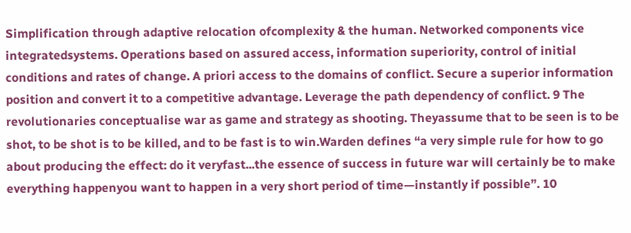Simplification through adaptive relocation ofcomplexity & the human. Networked components vice integratedsystems. Operations based on assured access, information superiority, control of initial conditions and rates of change. A priori access to the domains of conflict. Secure a superior information position and convert it to a competitive advantage. Leverage the path dependency of conflict. 9 The revolutionaries conceptualise war as game and strategy as shooting. Theyassume that to be seen is to be shot, to be shot is to be killed, and to be fast is to win.Warden defines “a very simple rule for how to go about producing the effect: do it veryfast...the essence of success in future war will certainly be to make everything happenyou want to happen in a very short period of time—instantly if possible”. 10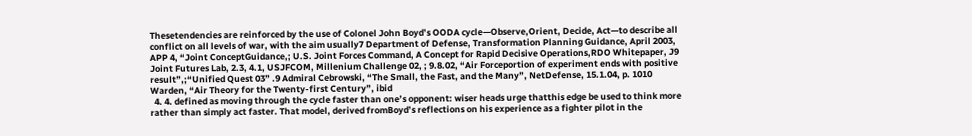Thesetendencies are reinforced by the use of Colonel John Boyd’s OODA cycle—Observe,Orient, Decide, Act—to describe all conflict on all levels of war, with the aim usually7 Department of Defense, Transformation Planning Guidance, April 2003, APP 4, “Joint ConceptGuidance,; U.S. Joint Forces Command, A Concept for Rapid Decisive Operations,RDO Whitepaper, J9 Joint Futures Lab, 2.3, 4.1, USJFCOM, Millenium Challenge 02, ; 9.8.02, “Air Forceportion of experiment ends with positive result”,;“Unified Quest 03” .9 Admiral Cebrowski, “The Small, the Fast, and the Many”, NetDefense, 15.1.04, p. 1010 Warden, “Air Theory for the Twenty-first Century”, ibid
  4. 4. defined as moving through the cycle faster than one’s opponent: wiser heads urge thatthis edge be used to think more rather than simply act faster. That model, derived fromBoyd’s reflections on his experience as a fighter pilot in the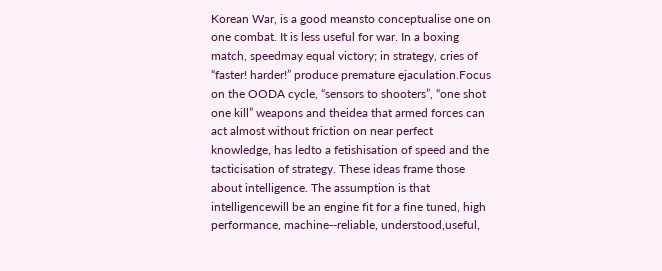Korean War, is a good meansto conceptualise one on one combat. It is less useful for war. In a boxing match, speedmay equal victory; in strategy, cries of “faster! harder!” produce premature ejaculation.Focus on the OODA cycle, “sensors to shooters”, “one shot one kill” weapons and theidea that armed forces can act almost without friction on near perfect knowledge, has ledto a fetishisation of speed and the tacticisation of strategy. These ideas frame those about intelligence. The assumption is that intelligencewill be an engine fit for a fine tuned, high performance, machine--reliable, understood,useful,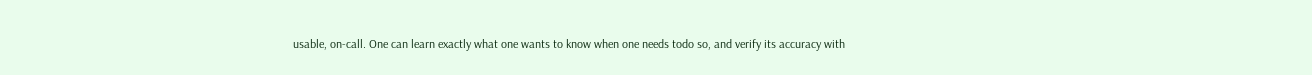usable, on-call. One can learn exactly what one wants to know when one needs todo so, and verify its accuracy with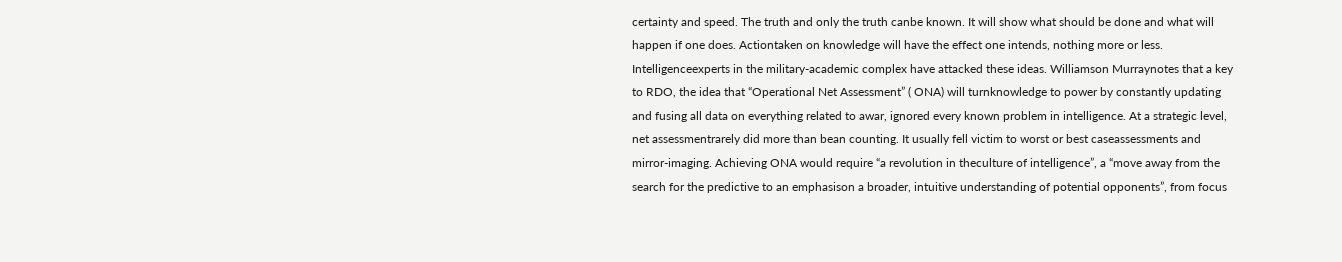certainty and speed. The truth and only the truth canbe known. It will show what should be done and what will happen if one does. Actiontaken on knowledge will have the effect one intends, nothing more or less. Intelligenceexperts in the military-academic complex have attacked these ideas. Williamson Murraynotes that a key to RDO, the idea that “Operational Net Assessment” ( ONA) will turnknowledge to power by constantly updating and fusing all data on everything related to awar, ignored every known problem in intelligence. At a strategic level, net assessmentrarely did more than bean counting. It usually fell victim to worst or best caseassessments and mirror-imaging. Achieving ONA would require “a revolution in theculture of intelligence”, a “move away from the search for the predictive to an emphasison a broader, intuitive understanding of potential opponents”, from focus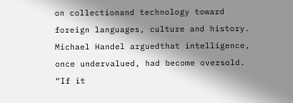on collectionand technology toward foreign languages, culture and history. Michael Handel arguedthat intelligence, once undervalued, had become oversold. “If it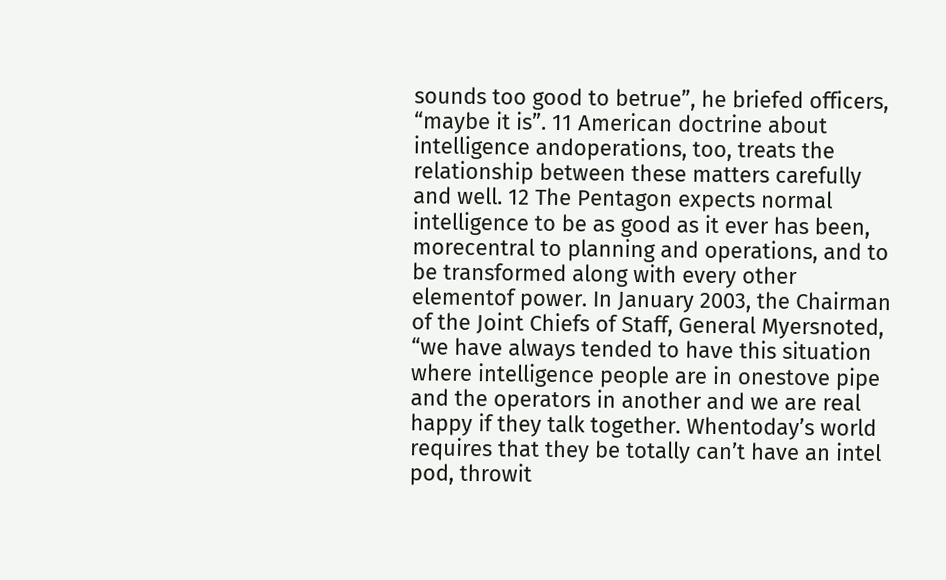sounds too good to betrue”, he briefed officers, “maybe it is”. 11 American doctrine about intelligence andoperations, too, treats the relationship between these matters carefully and well. 12 The Pentagon expects normal intelligence to be as good as it ever has been, morecentral to planning and operations, and to be transformed along with every other elementof power. In January 2003, the Chairman of the Joint Chiefs of Staff, General Myersnoted, “we have always tended to have this situation where intelligence people are in onestove pipe and the operators in another and we are real happy if they talk together. Whentoday’s world requires that they be totally can’t have an intel pod, throwit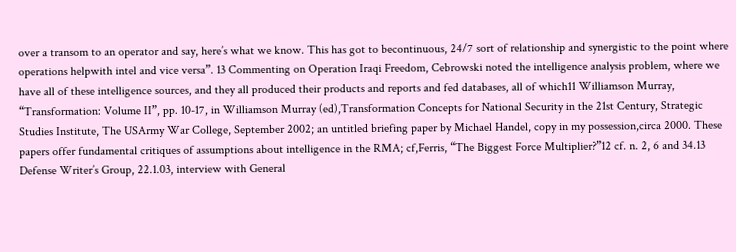over a transom to an operator and say, here’s what we know. This has got to becontinuous, 24/7 sort of relationship and synergistic to the point where operations helpwith intel and vice versa”. 13 Commenting on Operation Iraqi Freedom, Cebrowski noted the intelligence analysis problem, where we have all of these intelligence sources, and they all produced their products and reports and fed databases, all of which11 Williamson Murray, “Transformation: Volume II”, pp. 10-17, in Williamson Murray (ed),Transformation Concepts for National Security in the 21st Century, Strategic Studies Institute, The USArmy War College, September 2002; an untitled briefing paper by Michael Handel, copy in my possession,circa 2000. These papers offer fundamental critiques of assumptions about intelligence in the RMA; cf,Ferris, “The Biggest Force Multiplier?”12 cf. n. 2, 6 and 34.13 Defense Writer’s Group, 22.1.03, interview with General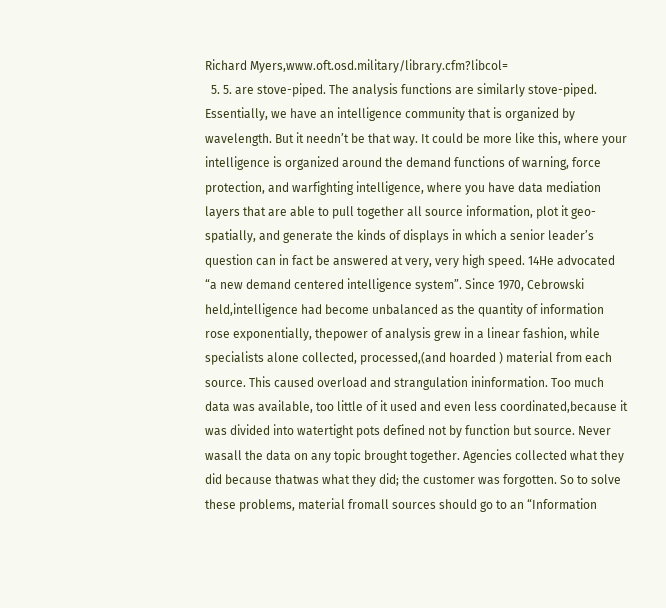Richard Myers,www.oft.osd.military/library.cfm?libcol=
  5. 5. are stove-piped. The analysis functions are similarly stove-piped. Essentially, we have an intelligence community that is organized by wavelength. But it needn’t be that way. It could be more like this, where your intelligence is organized around the demand functions of warning, force protection, and warfighting intelligence, where you have data mediation layers that are able to pull together all source information, plot it geo-spatially, and generate the kinds of displays in which a senior leader’s question can in fact be answered at very, very high speed. 14He advocated “a new demand centered intelligence system”. Since 1970, Cebrowski held,intelligence had become unbalanced as the quantity of information rose exponentially, thepower of analysis grew in a linear fashion, while specialists alone collected, processed,(and hoarded ) material from each source. This caused overload and strangulation ininformation. Too much data was available, too little of it used and even less coordinated,because it was divided into watertight pots defined not by function but source. Never wasall the data on any topic brought together. Agencies collected what they did because thatwas what they did; the customer was forgotten. So to solve these problems, material fromall sources should go to an “Information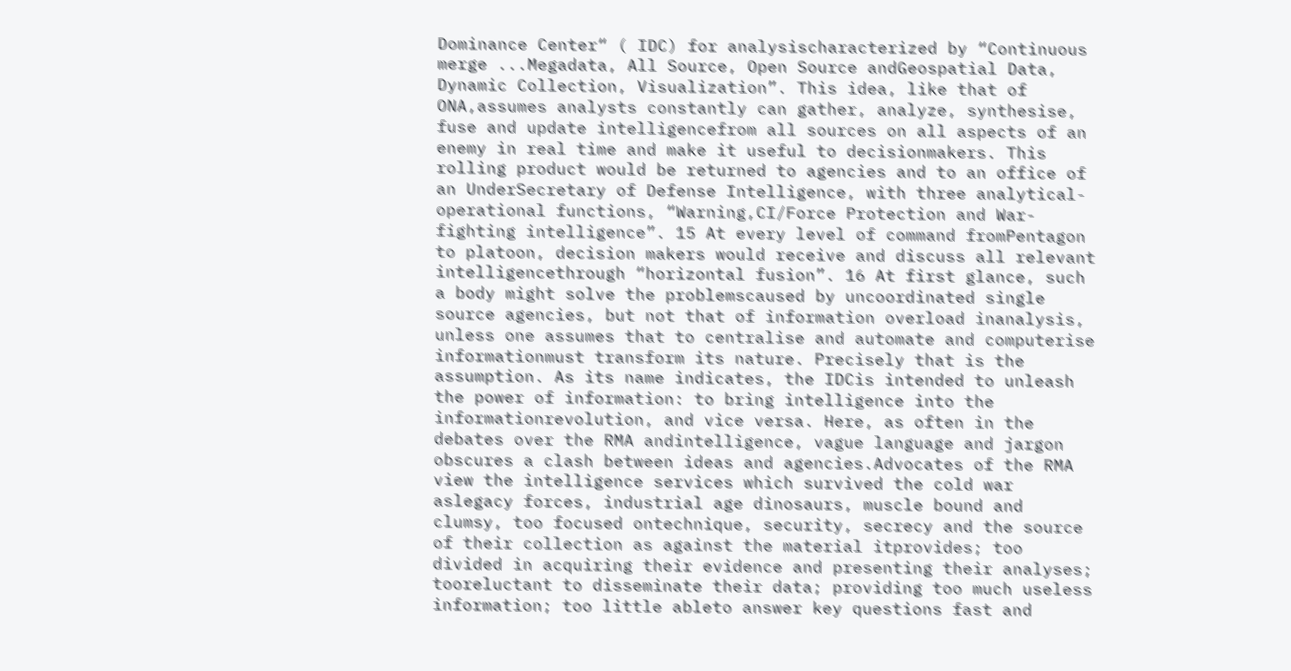Dominance Center“ ( IDC) for analysischaracterized by “Continuous merge ...Megadata, All Source, Open Source andGeospatial Data, Dynamic Collection, Visualization”. This idea, like that of ONA,assumes analysts constantly can gather, analyze, synthesise, fuse and update intelligencefrom all sources on all aspects of an enemy in real time and make it useful to decisionmakers. This rolling product would be returned to agencies and to an office of an UnderSecretary of Defense Intelligence, with three analytical-operational functions, “Warning,CI/Force Protection and War-fighting intelligence”. 15 At every level of command fromPentagon to platoon, decision makers would receive and discuss all relevant intelligencethrough “horizontal fusion”. 16 At first glance, such a body might solve the problemscaused by uncoordinated single source agencies, but not that of information overload inanalysis, unless one assumes that to centralise and automate and computerise informationmust transform its nature. Precisely that is the assumption. As its name indicates, the IDCis intended to unleash the power of information: to bring intelligence into the informationrevolution, and vice versa. Here, as often in the debates over the RMA andintelligence, vague language and jargon obscures a clash between ideas and agencies.Advocates of the RMA view the intelligence services which survived the cold war aslegacy forces, industrial age dinosaurs, muscle bound and clumsy, too focused ontechnique, security, secrecy and the source of their collection as against the material itprovides; too divided in acquiring their evidence and presenting their analyses; tooreluctant to disseminate their data; providing too much useless information; too little ableto answer key questions fast and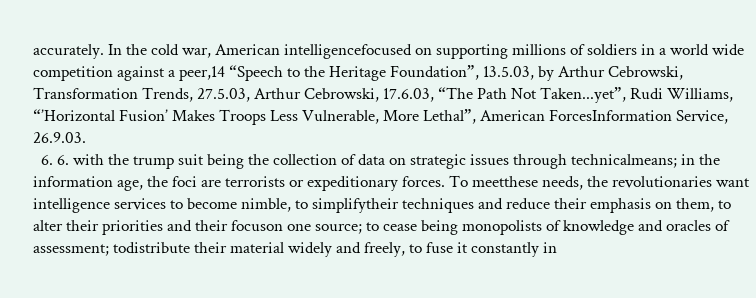accurately. In the cold war, American intelligencefocused on supporting millions of soldiers in a world wide competition against a peer,14 “Speech to the Heritage Foundation”, 13.5.03, by Arthur Cebrowski, Transformation Trends, 27.5.03, Arthur Cebrowski, 17.6.03, “The Path Not Taken...yet”, Rudi Williams, “’Horizontal Fusion’ Makes Troops Less Vulnerable, More Lethal”, American ForcesInformation Service, 26.9.03.
  6. 6. with the trump suit being the collection of data on strategic issues through technicalmeans; in the information age, the foci are terrorists or expeditionary forces. To meetthese needs, the revolutionaries want intelligence services to become nimble, to simplifytheir techniques and reduce their emphasis on them, to alter their priorities and their focuson one source; to cease being monopolists of knowledge and oracles of assessment; todistribute their material widely and freely, to fuse it constantly in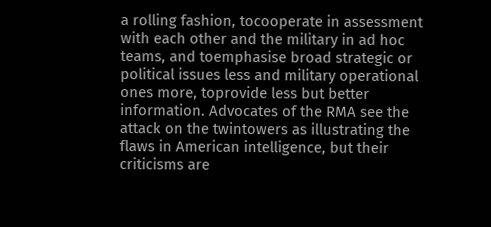a rolling fashion, tocooperate in assessment with each other and the military in ad hoc teams, and toemphasise broad strategic or political issues less and military operational ones more, toprovide less but better information. Advocates of the RMA see the attack on the twintowers as illustrating the flaws in American intelligence, but their criticisms are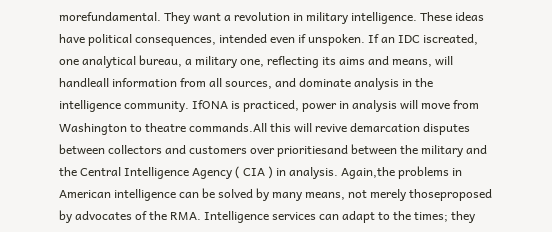morefundamental. They want a revolution in military intelligence. These ideas have political consequences, intended even if unspoken. If an IDC iscreated, one analytical bureau, a military one, reflecting its aims and means, will handleall information from all sources, and dominate analysis in the intelligence community. IfONA is practiced, power in analysis will move from Washington to theatre commands.All this will revive demarcation disputes between collectors and customers over prioritiesand between the military and the Central Intelligence Agency ( CIA ) in analysis. Again,the problems in American intelligence can be solved by many means, not merely thoseproposed by advocates of the RMA. Intelligence services can adapt to the times; they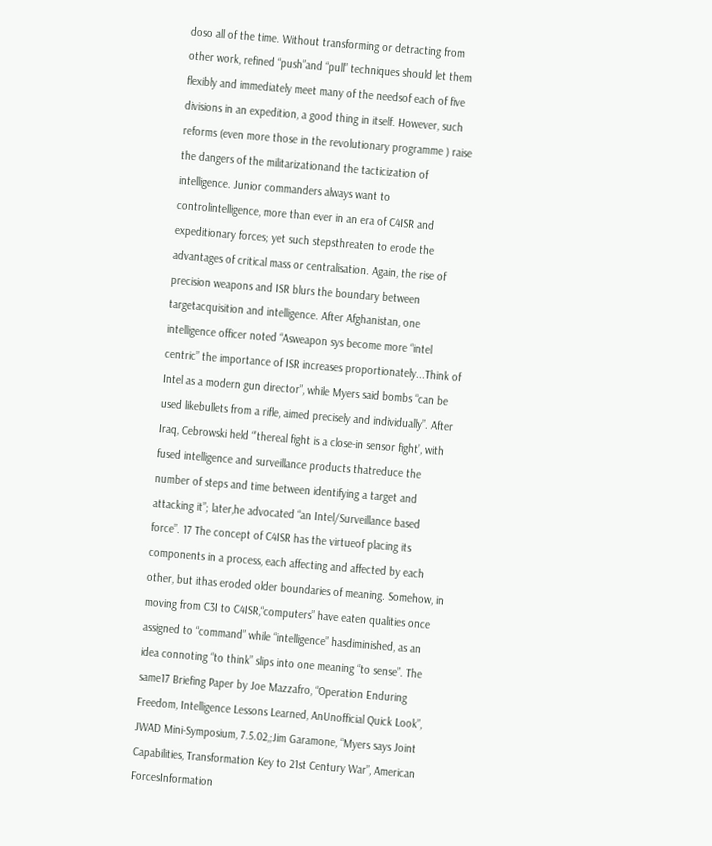doso all of the time. Without transforming or detracting from other work, refined “push”and “pull” techniques should let them flexibly and immediately meet many of the needsof each of five divisions in an expedition, a good thing in itself. However, such reforms (even more those in the revolutionary programme ) raise the dangers of the militarizationand the tacticization of intelligence. Junior commanders always want to controlintelligence, more than ever in an era of C4ISR and expeditionary forces; yet such stepsthreaten to erode the advantages of critical mass or centralisation. Again, the rise of precision weapons and ISR blurs the boundary between targetacquisition and intelligence. After Afghanistan, one intelligence officer noted “Asweapon sys become more “intel centric” the importance of ISR increases proportionately...Think of Intel as a modern gun director”, while Myers said bombs “can be used likebullets from a rifle, aimed precisely and individually”. After Iraq, Cebrowski held “’thereal fight is a close-in sensor fight’, with fused intelligence and surveillance products thatreduce the number of steps and time between identifying a target and attacking it”; later,he advocated “an Intel/Surveillance based force”. 17 The concept of C4ISR has the virtueof placing its components in a process, each affecting and affected by each other, but ithas eroded older boundaries of meaning. Somehow, in moving from C3I to C4ISR,“computers” have eaten qualities once assigned to “command” while “intelligence” hasdiminished, as an idea connoting “to think” slips into one meaning “to sense”. The same17 Briefing Paper by Joe Mazzafro, “Operation Enduring Freedom, Intelligence Lessons Learned, AnUnofficial Quick Look”, JWAD Mini-Symposium, 7.5.02,;Jim Garamone, “Myers says Joint Capabilities, Transformation Key to 21st Century War”, American ForcesInformation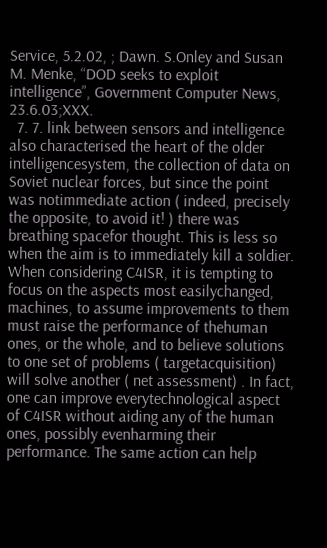Service, 5.2.02, ; Dawn. S.Onley and Susan M. Menke, “DOD seeks to exploit intelligence”, Government Computer News, 23.6.03;XXX.
  7. 7. link between sensors and intelligence also characterised the heart of the older intelligencesystem, the collection of data on Soviet nuclear forces, but since the point was notimmediate action ( indeed, precisely the opposite, to avoid it! ) there was breathing spacefor thought. This is less so when the aim is to immediately kill a soldier. When considering C4ISR, it is tempting to focus on the aspects most easilychanged, machines, to assume improvements to them must raise the performance of thehuman ones, or the whole, and to believe solutions to one set of problems ( targetacquisition) will solve another ( net assessment) . In fact, one can improve everytechnological aspect of C4ISR without aiding any of the human ones, possibly evenharming their performance. The same action can help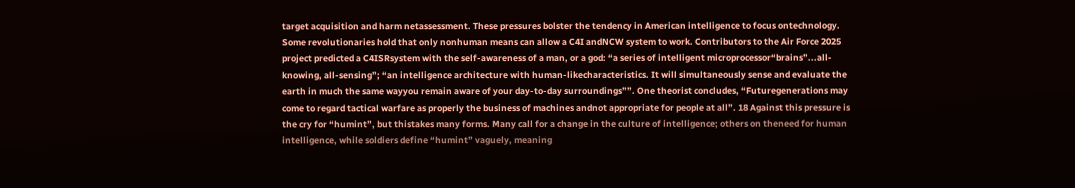target acquisition and harm netassessment. These pressures bolster the tendency in American intelligence to focus ontechnology. Some revolutionaries hold that only nonhuman means can allow a C4I andNCW system to work. Contributors to the Air Force 2025 project predicted a C4ISRsystem with the self-awareness of a man, or a god: “a series of intelligent microprocessor“brains”...all-knowing, all-sensing”; “an intelligence architecture with human-likecharacteristics. It will simultaneously sense and evaluate the earth in much the same wayyou remain aware of your day-to-day surroundings””. One theorist concludes, “Futuregenerations may come to regard tactical warfare as properly the business of machines andnot appropriate for people at all”. 18 Against this pressure is the cry for “humint”, but thistakes many forms. Many call for a change in the culture of intelligence; others on theneed for human intelligence, while soldiers define “humint” vaguely, meaning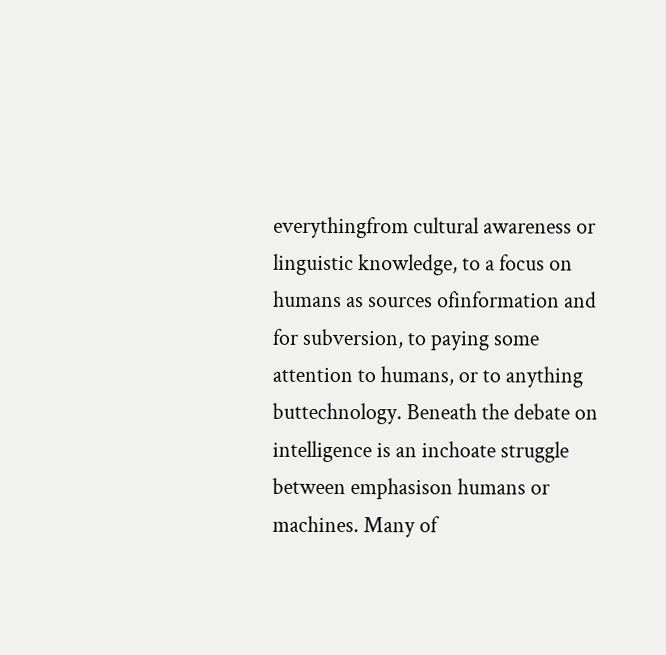everythingfrom cultural awareness or linguistic knowledge, to a focus on humans as sources ofinformation and for subversion, to paying some attention to humans, or to anything buttechnology. Beneath the debate on intelligence is an inchoate struggle between emphasison humans or machines. Many of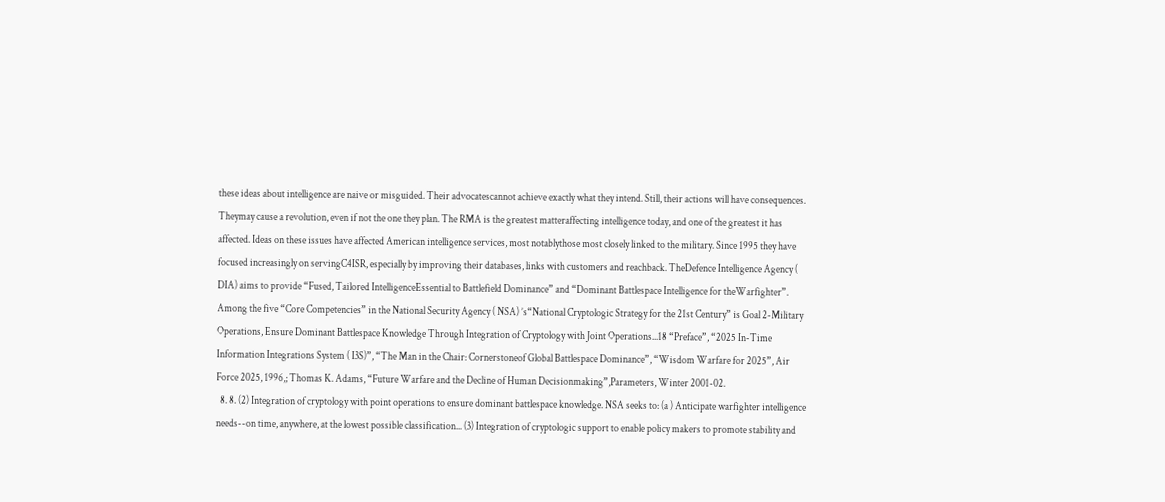these ideas about intelligence are naive or misguided. Their advocatescannot achieve exactly what they intend. Still, their actions will have consequences. Theymay cause a revolution, even if not the one they plan. The RMA is the greatest matteraffecting intelligence today, and one of the greatest it has affected. Ideas on these issues have affected American intelligence services, most notablythose most closely linked to the military. Since 1995 they have focused increasingly on servingC4ISR, especially by improving their databases, links with customers and reachback. TheDefence Intelligence Agency ( DIA) aims to provide “Fused, Tailored IntelligenceEssential to Battlefield Dominance” and “Dominant Battlespace Intelligence for theWarfighter”. Among the five “Core Competencies” in the National Security Agency ( NSA) ’s“National Cryptologic Strategy for the 21st Century” is Goal 2-Military Operations, Ensure Dominant Battlespace Knowledge Through Integration of Cryptology with Joint Operations...18 “Preface”, “2025 In-Time Information Integrations System ( I3S)”, “The Man in the Chair: Cornerstoneof Global Battlespace Dominance”, “Wisdom Warfare for 2025”, Air Force 2025, 1996,; Thomas K. Adams, “Future Warfare and the Decline of Human Decisionmaking”,Parameters, Winter 2001-02.
  8. 8. (2) Integration of cryptology with point operations to ensure dominant battlespace knowledge. NSA seeks to: (a ) Anticipate warfighter intelligence needs--on time, anywhere, at the lowest possible classification... (3) Integration of cryptologic support to enable policy makers to promote stability and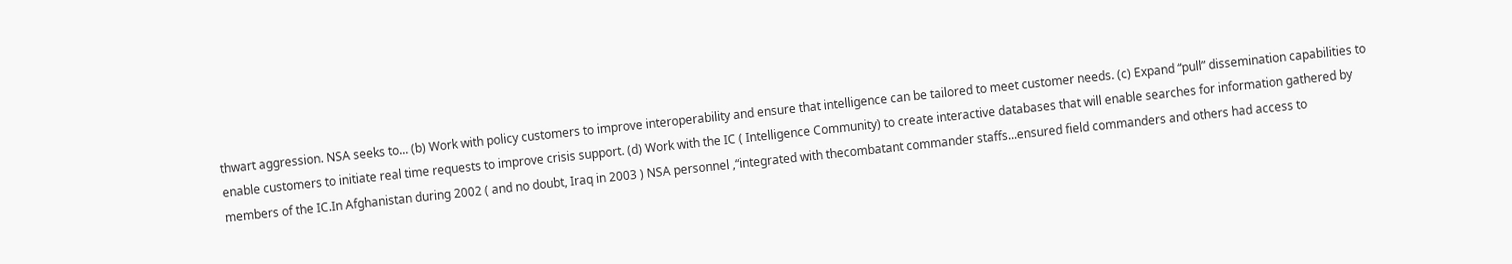thwart aggression. NSA seeks to... (b) Work with policy customers to improve interoperability and ensure that intelligence can be tailored to meet customer needs. (c) Expand “pull” dissemination capabilities to enable customers to initiate real time requests to improve crisis support. (d) Work with the IC ( Intelligence Community) to create interactive databases that will enable searches for information gathered by members of the IC.In Afghanistan during 2002 ( and no doubt, Iraq in 2003 ) NSA personnel ,“integrated with thecombatant commander staffs...ensured field commanders and others had access to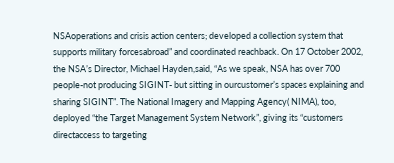NSAoperations and crisis action centers; developed a collection system that supports military forcesabroad” and coordinated reachback. On 17 October 2002, the NSA’s Director, Michael Hayden,said, “As we speak, NSA has over 700 people-not producing SIGINT- but sitting in ourcustomer’s spaces explaining and sharing SIGINT”. The National Imagery and Mapping Agency( NIMA), too, deployed “the Target Management System Network”, giving its “customers directaccess to targeting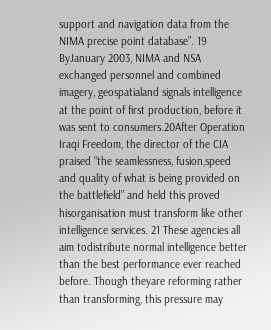support and navigation data from the NIMA precise point database”. 19 ByJanuary 2003, NIMA and NSA exchanged personnel and combined imagery, geospatialand signals intelligence at the point of first production, before it was sent to consumers.20After Operation Iraqi Freedom, the director of the CIA praised “the seamlessness, fusion,speed and quality of what is being provided on the battlefield” and held this proved hisorganisation must transform like other intelligence services. 21 These agencies all aim todistribute normal intelligence better than the best performance ever reached before. Though theyare reforming rather than transforming, this pressure may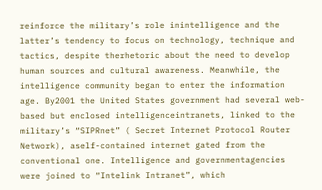reinforce the military’s role inintelligence and the latter’s tendency to focus on technology, technique and tactics, despite therhetoric about the need to develop human sources and cultural awareness. Meanwhile, the intelligence community began to enter the information age. By2001 the United States government had several web-based but enclosed intelligenceintranets, linked to the military’s “SIPRnet” ( Secret Internet Protocol Router Network), aself-contained internet gated from the conventional one. Intelligence and governmentagencies were joined to “Intelink Intranet”, which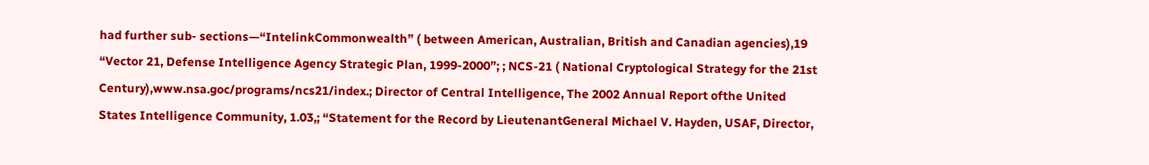had further sub- sections—“IntelinkCommonwealth” ( between American, Australian, British and Canadian agencies),19 “Vector 21, Defense Intelligence Agency Strategic Plan, 1999-2000”; ; NCS-21 ( National Cryptological Strategy for the 21st Century),www.nsa.goc/programs/ncs21/index.; Director of Central Intelligence, The 2002 Annual Report ofthe United States Intelligence Community, 1.03,; “Statement for the Record by LieutenantGeneral Michael V. Hayden, USAF, Director,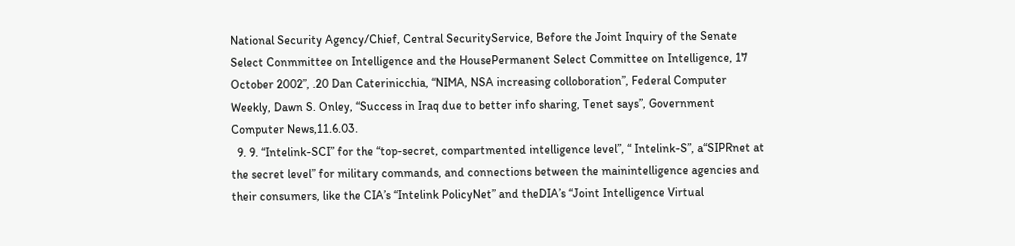National Security Agency/Chief, Central SecurityService, Before the Joint Inquiry of the Senate Select Conmmittee on Intelligence and the HousePermanent Select Committee on Intelligence, 17 October 2002”, .20 Dan Caterinicchia, “NIMA, NSA increasing colloboration”, Federal Computer Weekly, Dawn S. Onley, “Success in Iraq due to better info sharing, Tenet says”, Government Computer News,11.6.03.
  9. 9. “Intelink-SCI” for the “top-secret, compartmented intelligence level”, “ Intelink-S”, a“SIPRnet at the secret level” for military commands, and connections between the mainintelligence agencies and their consumers, like the CIA’s “Intelink PolicyNet” and theDIA’s “Joint Intelligence Virtual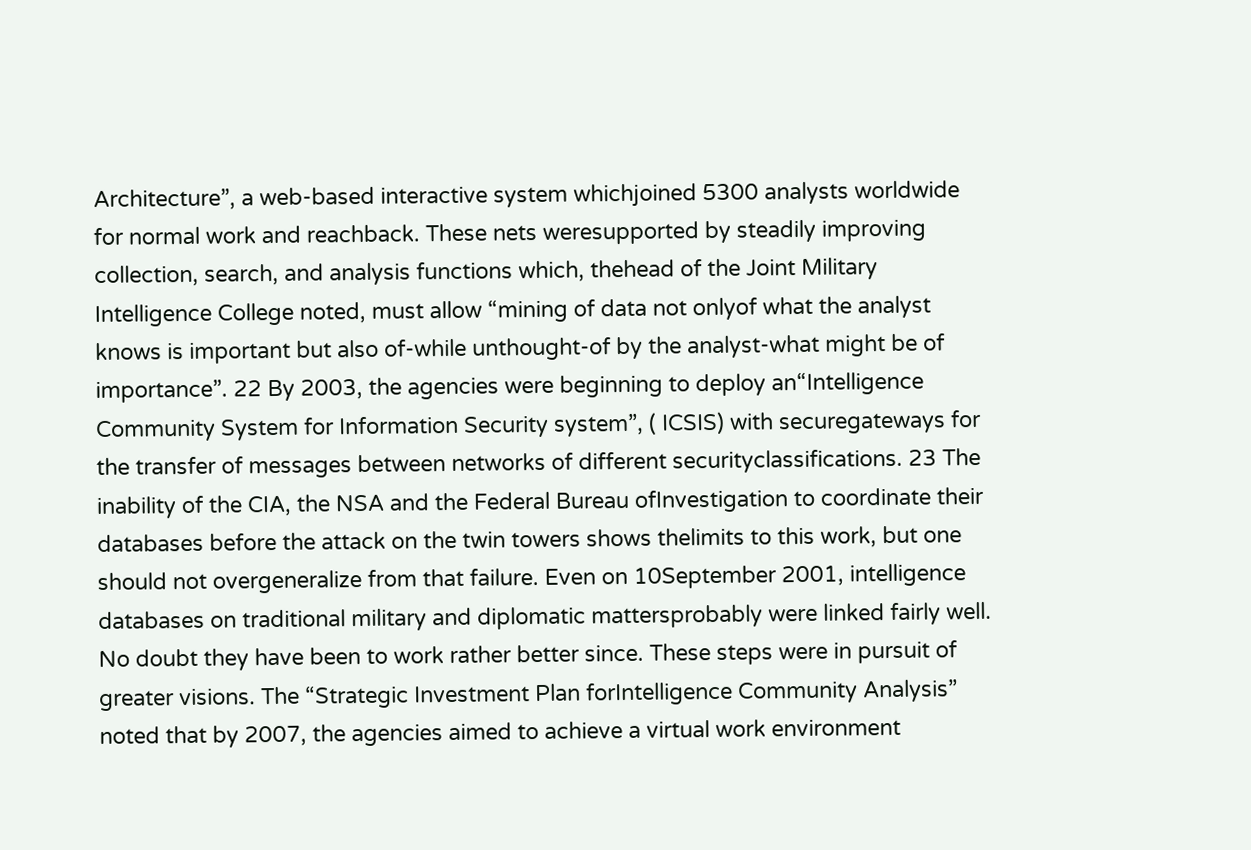Architecture”, a web-based interactive system whichjoined 5300 analysts worldwide for normal work and reachback. These nets weresupported by steadily improving collection, search, and analysis functions which, thehead of the Joint Military Intelligence College noted, must allow “mining of data not onlyof what the analyst knows is important but also of-while unthought-of by the analyst-what might be of importance”. 22 By 2003, the agencies were beginning to deploy an“Intelligence Community System for Information Security system”, ( ICSIS) with securegateways for the transfer of messages between networks of different securityclassifications. 23 The inability of the CIA, the NSA and the Federal Bureau ofInvestigation to coordinate their databases before the attack on the twin towers shows thelimits to this work, but one should not overgeneralize from that failure. Even on 10September 2001, intelligence databases on traditional military and diplomatic mattersprobably were linked fairly well. No doubt they have been to work rather better since. These steps were in pursuit of greater visions. The “Strategic Investment Plan forIntelligence Community Analysis” noted that by 2007, the agencies aimed to achieve a virtual work environment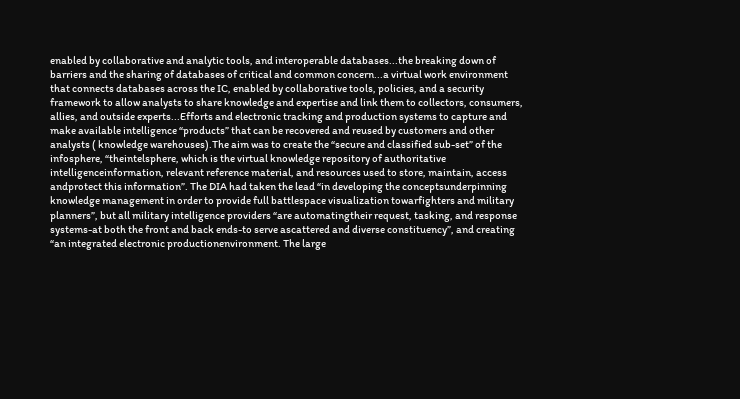enabled by collaborative and analytic tools, and interoperable databases...the breaking down of barriers and the sharing of databases of critical and common concern...a virtual work environment that connects databases across the IC, enabled by collaborative tools, policies, and a security framework to allow analysts to share knowledge and expertise and link them to collectors, consumers, allies, and outside experts...Efforts and electronic tracking and production systems to capture and make available intelligence “products” that can be recovered and reused by customers and other analysts ( knowledge warehouses).The aim was to create the “secure and classified sub-set” of the infosphere, “theintelsphere, which is the virtual knowledge repository of authoritative intelligenceinformation, relevant reference material, and resources used to store, maintain, access andprotect this information”. The DIA had taken the lead “in developing the conceptsunderpinning knowledge management in order to provide full battlespace visualization towarfighters and military planners”, but all military intelligence providers “are automatingtheir request, tasking, and response systems-at both the front and back ends-to serve ascattered and diverse constituency”, and creating “an integrated electronic productionenvironment. The large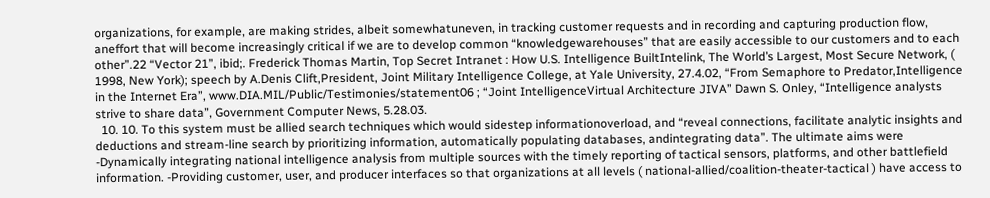organizations, for example, are making strides, albeit somewhatuneven, in tracking customer requests and in recording and capturing production flow, aneffort that will become increasingly critical if we are to develop common “knowledgewarehouses” that are easily accessible to our customers and to each other”.22 “Vector 21”, ibid;. Frederick Thomas Martin, Top Secret Intranet : How U.S. Intelligence BuiltIntelink, The World’s Largest, Most Secure Network, ( 1998, New York); speech by A.Denis Clift,President, Joint Military Intelligence College, at Yale University, 27.4.02, “From Semaphore to Predator,Intelligence in the Internet Era”, www.DIA.MIL/Public/Testimonies/statement06 ; “Joint IntelligenceVirtual Architecture JIVA” Dawn S. Onley, “Intelligence analysts strive to share data”, Government Computer News, 5.28.03.
  10. 10. To this system must be allied search techniques which would sidestep informationoverload, and “reveal connections, facilitate analytic insights and deductions and stream-line search by prioritizing information, automatically populating databases, andintegrating data”. The ultimate aims were -Dynamically integrating national intelligence analysis from multiple sources with the timely reporting of tactical sensors, platforms, and other battlefield information. -Providing customer, user, and producer interfaces so that organizations at all levels ( national-allied/coalition-theater-tactical ) have access to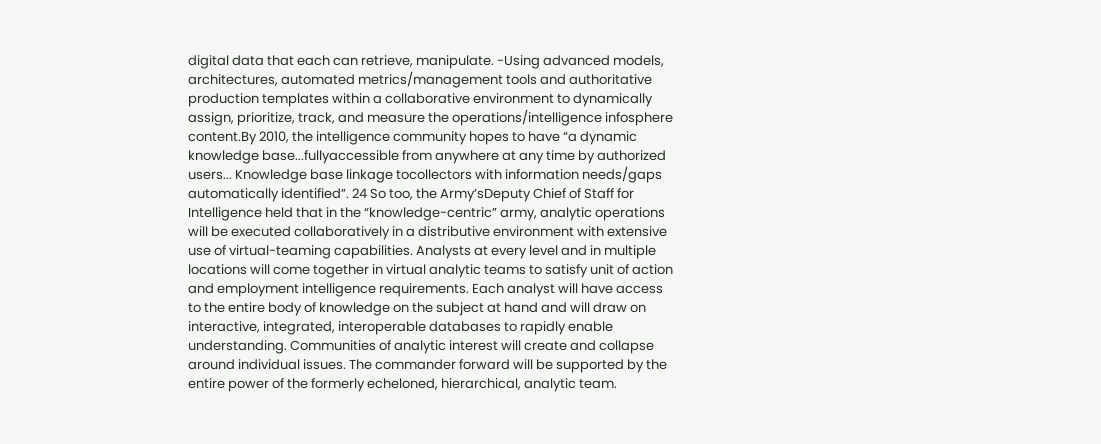digital data that each can retrieve, manipulate. -Using advanced models, architectures, automated metrics/management tools and authoritative production templates within a collaborative environment to dynamically assign, prioritize, track, and measure the operations/intelligence infosphere content.By 2010, the intelligence community hopes to have “a dynamic knowledge base...fullyaccessible from anywhere at any time by authorized users... Knowledge base linkage tocollectors with information needs/gaps automatically identified”. 24 So too, the Army’sDeputy Chief of Staff for Intelligence held that in the “knowledge-centric” army, analytic operations will be executed collaboratively in a distributive environment with extensive use of virtual-teaming capabilities. Analysts at every level and in multiple locations will come together in virtual analytic teams to satisfy unit of action and employment intelligence requirements. Each analyst will have access to the entire body of knowledge on the subject at hand and will draw on interactive, integrated, interoperable databases to rapidly enable understanding. Communities of analytic interest will create and collapse around individual issues. The commander forward will be supported by the entire power of the formerly echeloned, hierarchical, analytic team.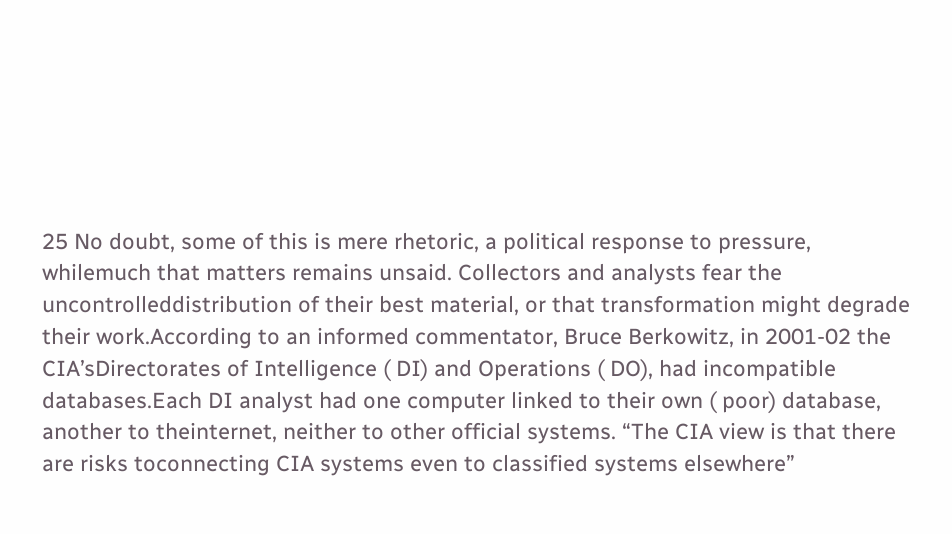25 No doubt, some of this is mere rhetoric, a political response to pressure, whilemuch that matters remains unsaid. Collectors and analysts fear the uncontrolleddistribution of their best material, or that transformation might degrade their work.According to an informed commentator, Bruce Berkowitz, in 2001-02 the CIA’sDirectorates of Intelligence ( DI) and Operations ( DO), had incompatible databases.Each DI analyst had one computer linked to their own ( poor) database, another to theinternet, neither to other official systems. “The CIA view is that there are risks toconnecting CIA systems even to classified systems elsewhere”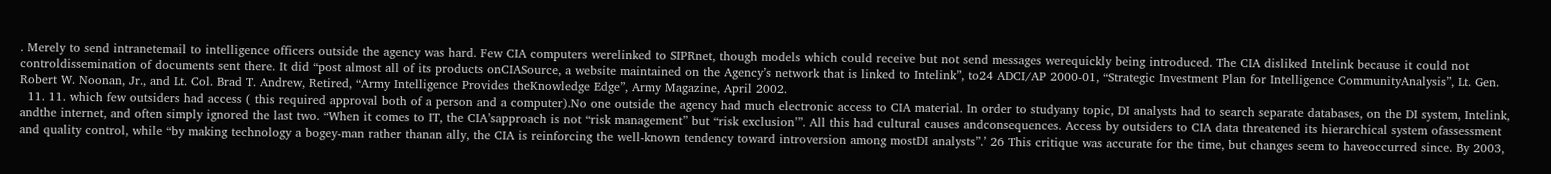. Merely to send intranetemail to intelligence officers outside the agency was hard. Few CIA computers werelinked to SIPRnet, though models which could receive but not send messages werequickly being introduced. The CIA disliked Intelink because it could not controldissemination of documents sent there. It did “post almost all of its products onCIASource, a website maintained on the Agency’s network that is linked to Intelink”, to24 ADCI/AP 2000-01, “Strategic Investment Plan for Intelligence CommunityAnalysis”, Lt. Gen. Robert W. Noonan, Jr., and Lt. Col. Brad T. Andrew, Retired, “Army Intelligence Provides theKnowledge Edge”, Army Magazine, April 2002.
  11. 11. which few outsiders had access ( this required approval both of a person and a computer).No one outside the agency had much electronic access to CIA material. In order to studyany topic, DI analysts had to search separate databases, on the DI system, Intelink, andthe internet, and often simply ignored the last two. “When it comes to IT, the CIA’sapproach is not “risk management” but “risk exclusion’”. All this had cultural causes andconsequences. Access by outsiders to CIA data threatened its hierarchical system ofassessment and quality control, while “by making technology a bogey-man rather thanan ally, the CIA is reinforcing the well-known tendency toward introversion among mostDI analysts”.’ 26 This critique was accurate for the time, but changes seem to haveoccurred since. By 2003,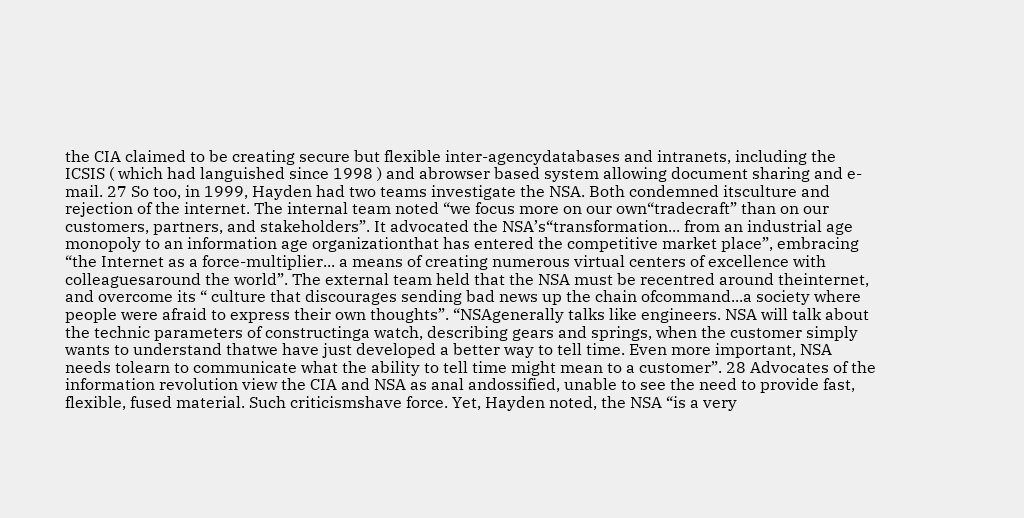the CIA claimed to be creating secure but flexible inter-agencydatabases and intranets, including the ICSIS ( which had languished since 1998 ) and abrowser based system allowing document sharing and e-mail. 27 So too, in 1999, Hayden had two teams investigate the NSA. Both condemned itsculture and rejection of the internet. The internal team noted “we focus more on our own“tradecraft” than on our customers, partners, and stakeholders”. It advocated the NSA’s“transformation... from an industrial age monopoly to an information age organizationthat has entered the competitive market place”, embracing “the Internet as a force-multiplier... a means of creating numerous virtual centers of excellence with colleaguesaround the world”. The external team held that the NSA must be recentred around theinternet, and overcome its “ culture that discourages sending bad news up the chain ofcommand...a society where people were afraid to express their own thoughts”. “NSAgenerally talks like engineers. NSA will talk about the technic parameters of constructinga watch, describing gears and springs, when the customer simply wants to understand thatwe have just developed a better way to tell time. Even more important, NSA needs tolearn to communicate what the ability to tell time might mean to a customer”. 28 Advocates of the information revolution view the CIA and NSA as anal andossified, unable to see the need to provide fast, flexible, fused material. Such criticismshave force. Yet, Hayden noted, the NSA “is a very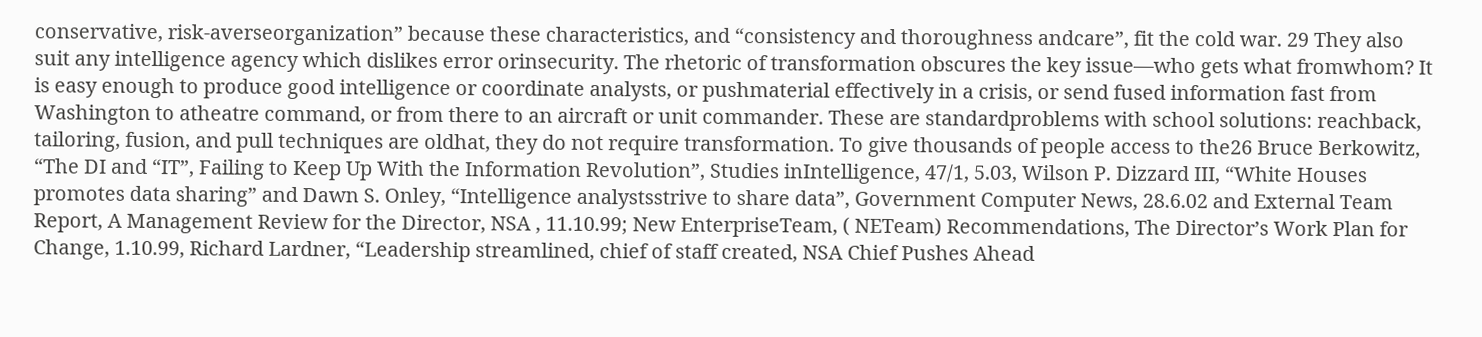conservative, risk-averseorganization” because these characteristics, and “consistency and thoroughness andcare”, fit the cold war. 29 They also suit any intelligence agency which dislikes error orinsecurity. The rhetoric of transformation obscures the key issue—who gets what fromwhom? It is easy enough to produce good intelligence or coordinate analysts, or pushmaterial effectively in a crisis, or send fused information fast from Washington to atheatre command, or from there to an aircraft or unit commander. These are standardproblems with school solutions: reachback, tailoring, fusion, and pull techniques are oldhat, they do not require transformation. To give thousands of people access to the26 Bruce Berkowitz, “The DI and “IT”, Failing to Keep Up With the Information Revolution”, Studies inIntelligence, 47/1, 5.03, Wilson P. Dizzard III, “White Houses promotes data sharing” and Dawn S. Onley, “Intelligence analystsstrive to share data”, Government Computer News, 28.6.02 and External Team Report, A Management Review for the Director, NSA , 11.10.99; New EnterpriseTeam, ( NETeam) Recommendations, The Director’s Work Plan for Change, 1.10.99, Richard Lardner, “Leadership streamlined, chief of staff created, NSA Chief Pushes Ahead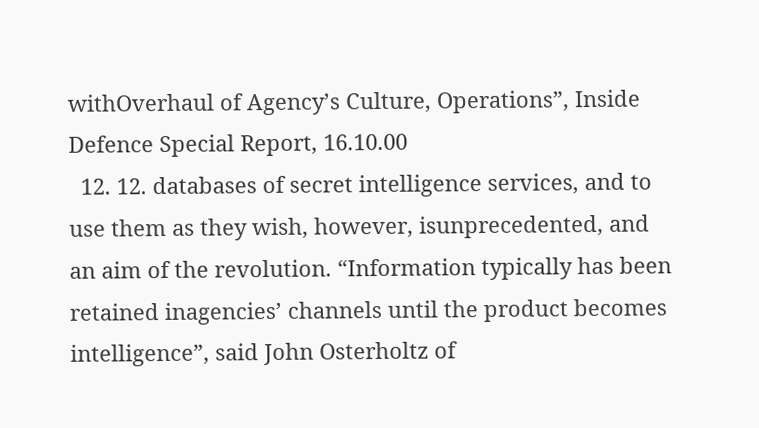withOverhaul of Agency’s Culture, Operations”, Inside Defence Special Report, 16.10.00
  12. 12. databases of secret intelligence services, and to use them as they wish, however, isunprecedented, and an aim of the revolution. “Information typically has been retained inagencies’ channels until the product becomes intelligence”, said John Osterholtz of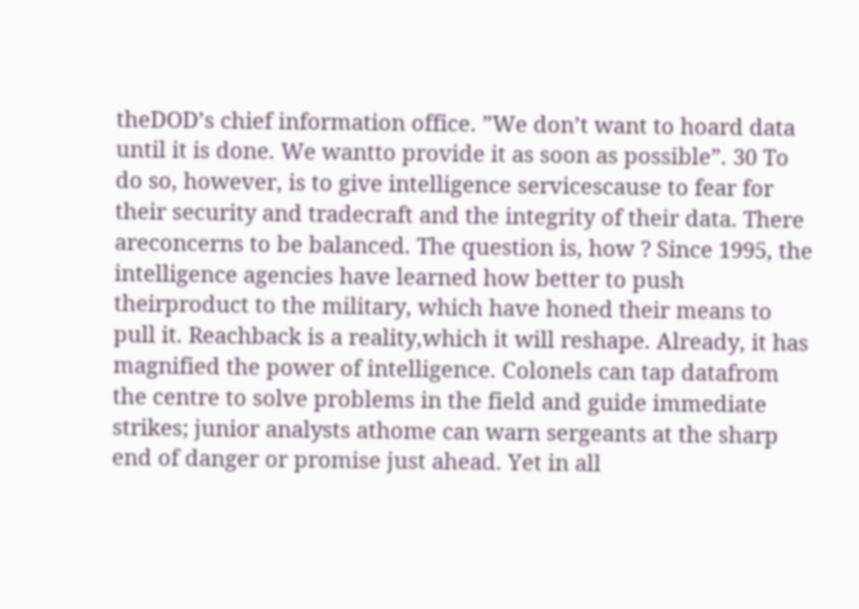theDOD’s chief information office. ”We don’t want to hoard data until it is done. We wantto provide it as soon as possible”. 30 To do so, however, is to give intelligence servicescause to fear for their security and tradecraft and the integrity of their data. There areconcerns to be balanced. The question is, how ? Since 1995, the intelligence agencies have learned how better to push theirproduct to the military, which have honed their means to pull it. Reachback is a reality,which it will reshape. Already, it has magnified the power of intelligence. Colonels can tap datafrom the centre to solve problems in the field and guide immediate strikes; junior analysts athome can warn sergeants at the sharp end of danger or promise just ahead. Yet in all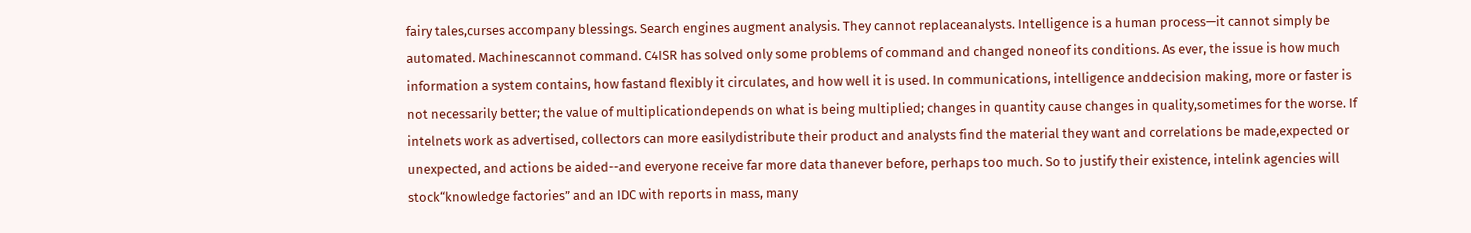fairy tales,curses accompany blessings. Search engines augment analysis. They cannot replaceanalysts. Intelligence is a human process—it cannot simply be automated. Machinescannot command. C4ISR has solved only some problems of command and changed noneof its conditions. As ever, the issue is how much information a system contains, how fastand flexibly it circulates, and how well it is used. In communications, intelligence anddecision making, more or faster is not necessarily better; the value of multiplicationdepends on what is being multiplied; changes in quantity cause changes in quality,sometimes for the worse. If intelnets work as advertised, collectors can more easilydistribute their product and analysts find the material they want and correlations be made,expected or unexpected, and actions be aided--and everyone receive far more data thanever before, perhaps too much. So to justify their existence, intelink agencies will stock“knowledge factories” and an IDC with reports in mass, many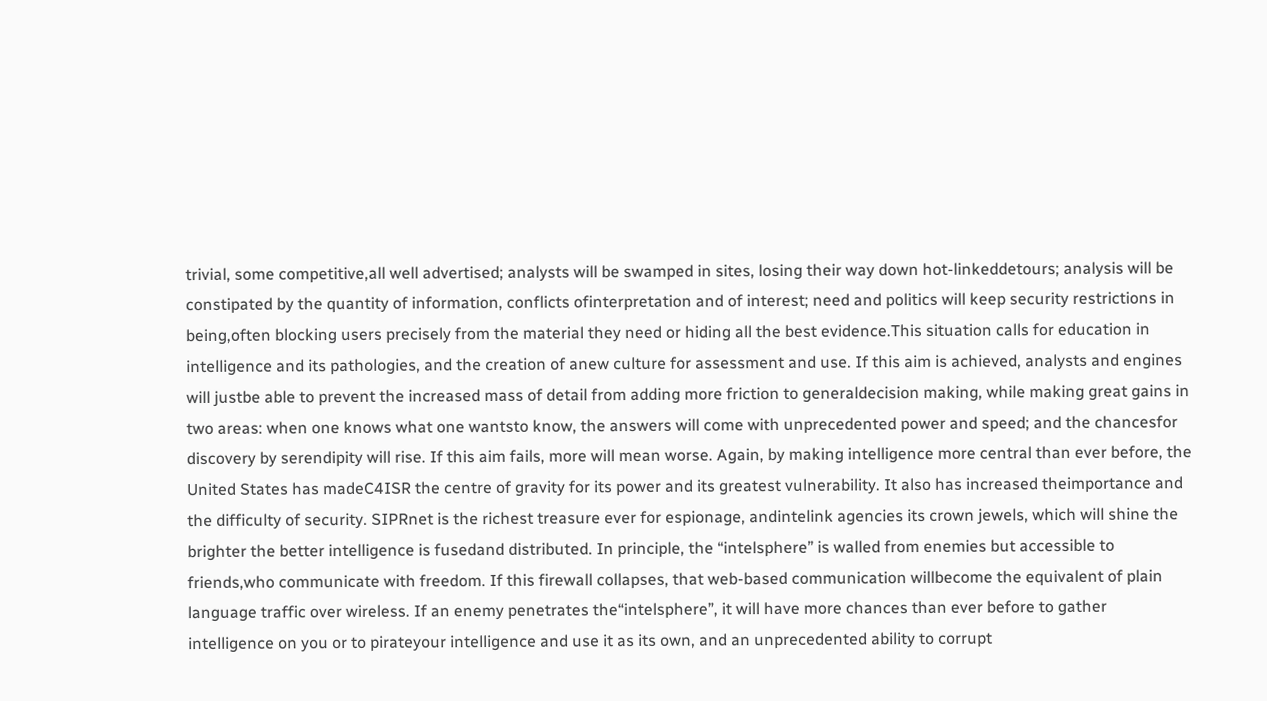trivial, some competitive,all well advertised; analysts will be swamped in sites, losing their way down hot-linkeddetours; analysis will be constipated by the quantity of information, conflicts ofinterpretation and of interest; need and politics will keep security restrictions in being,often blocking users precisely from the material they need or hiding all the best evidence.This situation calls for education in intelligence and its pathologies, and the creation of anew culture for assessment and use. If this aim is achieved, analysts and engines will justbe able to prevent the increased mass of detail from adding more friction to generaldecision making, while making great gains in two areas: when one knows what one wantsto know, the answers will come with unprecedented power and speed; and the chancesfor discovery by serendipity will rise. If this aim fails, more will mean worse. Again, by making intelligence more central than ever before, the United States has madeC4ISR the centre of gravity for its power and its greatest vulnerability. It also has increased theimportance and the difficulty of security. SIPRnet is the richest treasure ever for espionage, andintelink agencies its crown jewels, which will shine the brighter the better intelligence is fusedand distributed. In principle, the “intelsphere” is walled from enemies but accessible to friends,who communicate with freedom. If this firewall collapses, that web-based communication willbecome the equivalent of plain language traffic over wireless. If an enemy penetrates the“intelsphere”, it will have more chances than ever before to gather intelligence on you or to pirateyour intelligence and use it as its own, and an unprecedented ability to corrupt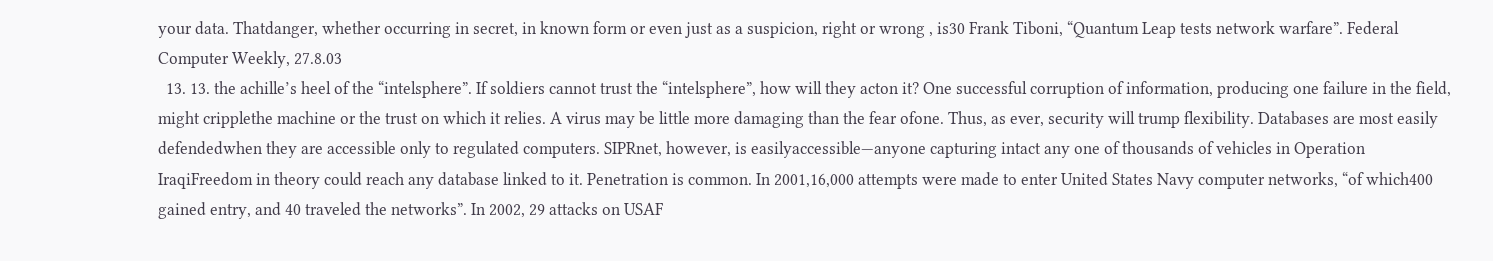your data. Thatdanger, whether occurring in secret, in known form or even just as a suspicion, right or wrong , is30 Frank Tiboni, “Quantum Leap tests network warfare”. Federal Computer Weekly, 27.8.03
  13. 13. the achille’s heel of the “intelsphere”. If soldiers cannot trust the “intelsphere”, how will they acton it? One successful corruption of information, producing one failure in the field, might cripplethe machine or the trust on which it relies. A virus may be little more damaging than the fear ofone. Thus, as ever, security will trump flexibility. Databases are most easily defendedwhen they are accessible only to regulated computers. SIPRnet, however, is easilyaccessible—anyone capturing intact any one of thousands of vehicles in Operation IraqiFreedom in theory could reach any database linked to it. Penetration is common. In 2001,16,000 attempts were made to enter United States Navy computer networks, “of which400 gained entry, and 40 traveled the networks”. In 2002, 29 attacks on USAF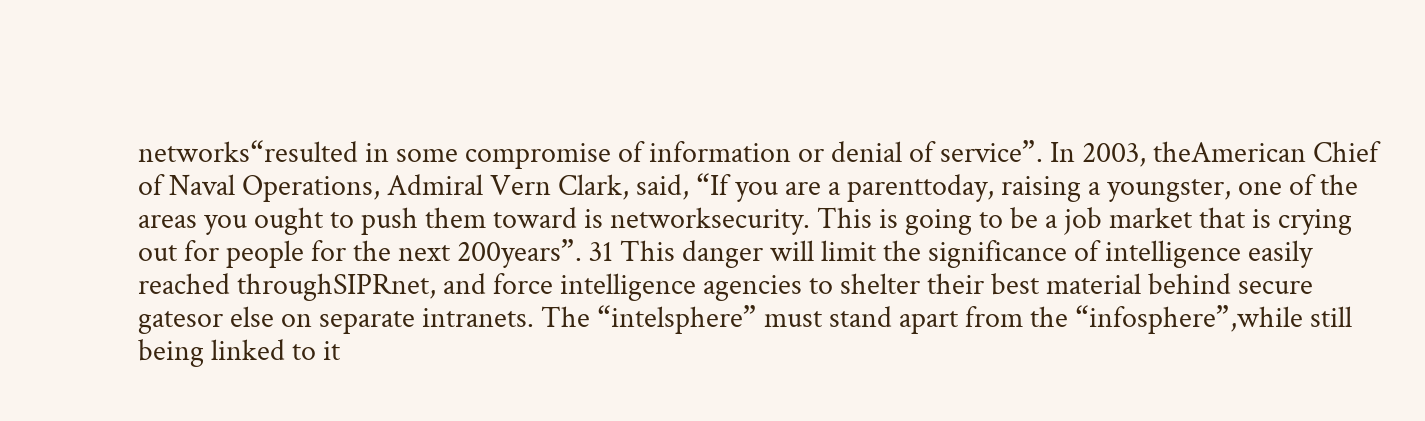networks“resulted in some compromise of information or denial of service”. In 2003, theAmerican Chief of Naval Operations, Admiral Vern Clark, said, “If you are a parenttoday, raising a youngster, one of the areas you ought to push them toward is networksecurity. This is going to be a job market that is crying out for people for the next 200years”. 31 This danger will limit the significance of intelligence easily reached throughSIPRnet, and force intelligence agencies to shelter their best material behind secure gatesor else on separate intranets. The “intelsphere” must stand apart from the “infosphere”,while still being linked to it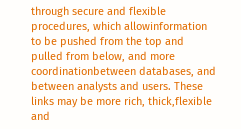through secure and flexible procedures, which allowinformation to be pushed from the top and pulled from below, and more coordinationbetween databases, and between analysts and users. These links may be more rich, thick,flexible and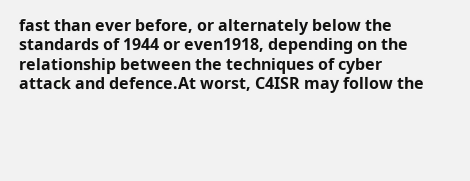fast than ever before, or alternately below the standards of 1944 or even1918, depending on the relationship between the techniques of cyber attack and defence.At worst, C4ISR may follow the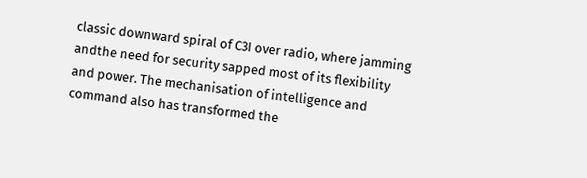classic downward spiral of C3I over radio, where jamming andthe need for security sapped most of its flexibility and power. The mechanisation of intelligence and command also has transformed the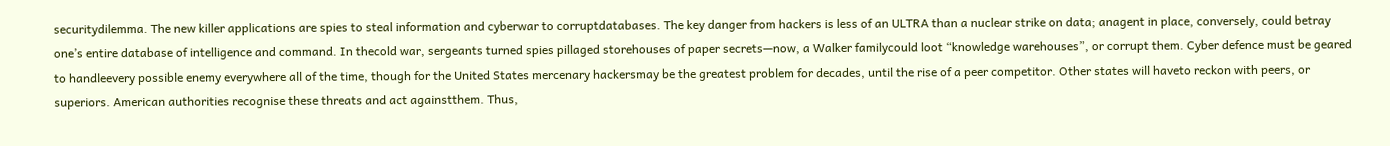securitydilemma. The new killer applications are spies to steal information and cyberwar to corruptdatabases. The key danger from hackers is less of an ULTRA than a nuclear strike on data; anagent in place, conversely, could betray one’s entire database of intelligence and command. In thecold war, sergeants turned spies pillaged storehouses of paper secrets—now, a Walker familycould loot “knowledge warehouses”, or corrupt them. Cyber defence must be geared to handleevery possible enemy everywhere all of the time, though for the United States mercenary hackersmay be the greatest problem for decades, until the rise of a peer competitor. Other states will haveto reckon with peers, or superiors. American authorities recognise these threats and act againstthem. Thus,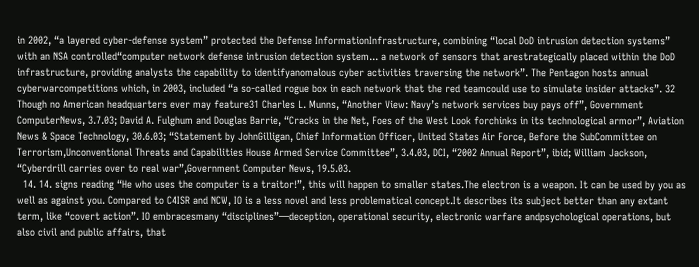in 2002, “a layered cyber-defense system” protected the Defense InformationInfrastructure, combining “local DoD intrusion detection systems” with an NSA controlled“computer network defense intrusion detection system... a network of sensors that arestrategically placed within the DoD infrastructure, providing analysts the capability to identifyanomalous cyber activities traversing the network”. The Pentagon hosts annual cyberwarcompetitions which, in 2003, included “a so-called rogue box in each network that the red teamcould use to simulate insider attacks”. 32 Though no American headquarters ever may feature31 Charles L. Munns, “Another View: Navy’s network services buy pays off”, Government ComputerNews, 3.7.03; David A. Fulghum and Douglas Barrie, “Cracks in the Net, Foes of the West Look forchinks in its technological armor”, Aviation News & Space Technology, 30.6.03; “Statement by JohnGilligan, Chief Information Officer, United States Air Force, Before the SubCommittee on Terrorism,Unconventional Threats and Capabilities House Armed Service Committee”, 3.4.03, DCI, “2002 Annual Report”, ibid; William Jackson, “Cyberdrill carries over to real war”,Government Computer News, 19.5.03.
  14. 14. signs reading “He who uses the computer is a traitor!”, this will happen to smaller states.The electron is a weapon. It can be used by you as well as against you. Compared to C4ISR and NCW, IO is a less novel and less problematical concept.It describes its subject better than any extant term, like “covert action”. IO embracesmany “disciplines”—deception, operational security, electronic warfare andpsychological operations, but also civil and public affairs, that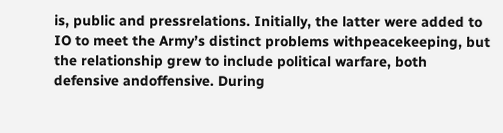is, public and pressrelations. Initially, the latter were added to IO to meet the Army’s distinct problems withpeacekeeping, but the relationship grew to include political warfare, both defensive andoffensive. During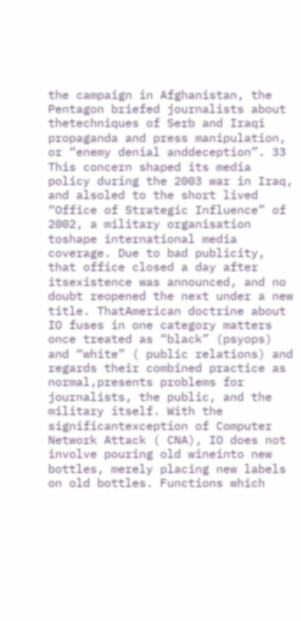the campaign in Afghanistan, the Pentagon briefed journalists about thetechniques of Serb and Iraqi propaganda and press manipulation, or “enemy denial anddeception”. 33 This concern shaped its media policy during the 2003 war in Iraq, and alsoled to the short lived “Office of Strategic Influence” of 2002, a military organisation toshape international media coverage. Due to bad publicity, that office closed a day after itsexistence was announced, and no doubt reopened the next under a new title. ThatAmerican doctrine about IO fuses in one category matters once treated as “black” (psyops) and “white” ( public relations) and regards their combined practice as normal,presents problems for journalists, the public, and the military itself. With the significantexception of Computer Network Attack ( CNA), IO does not involve pouring old wineinto new bottles, merely placing new labels on old bottles. Functions which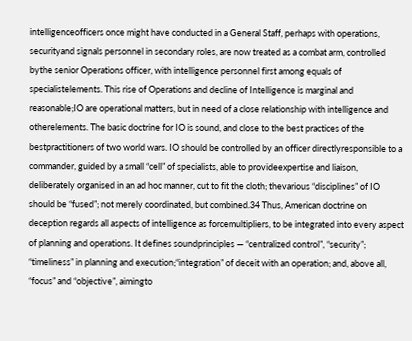intelligenceofficers once might have conducted in a General Staff, perhaps with operations, securityand signals personnel in secondary roles, are now treated as a combat arm, controlled bythe senior Operations officer, with intelligence personnel first among equals of specialistelements. This rise of Operations and decline of Intelligence is marginal and reasonable;IO are operational matters, but in need of a close relationship with intelligence and otherelements. The basic doctrine for IO is sound, and close to the best practices of the bestpractitioners of two world wars. IO should be controlled by an officer directlyresponsible to a commander, guided by a small “cell” of specialists, able to provideexpertise and liaison, deliberately organised in an ad hoc manner, cut to fit the cloth; thevarious “disciplines” of IO should be “fused”; not merely coordinated, but combined.34 Thus, American doctrine on deception regards all aspects of intelligence as forcemultipliers, to be integrated into every aspect of planning and operations. It defines soundprinciples — “centralized control”, “security”; “timeliness” in planning and execution;“integration” of deceit with an operation; and, above all, “focus” and “objective”, aimingto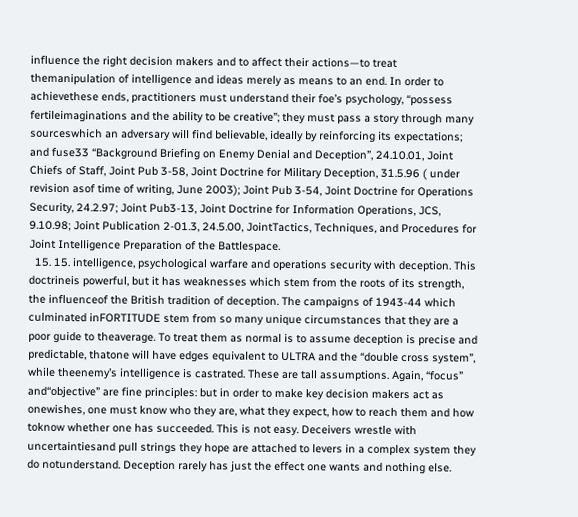influence the right decision makers and to affect their actions—to treat themanipulation of intelligence and ideas merely as means to an end. In order to achievethese ends, practitioners must understand their foe’s psychology, “possess fertileimaginations and the ability to be creative”; they must pass a story through many sourceswhich an adversary will find believable, ideally by reinforcing its expectations; and fuse33 “Background Briefing on Enemy Denial and Deception”, 24.10.01, Joint Chiefs of Staff, Joint Pub 3-58, Joint Doctrine for Military Deception, 31.5.96 ( under revision asof time of writing, June 2003); Joint Pub 3-54, Joint Doctrine for Operations Security, 24.2.97; Joint Pub3-13, Joint Doctrine for Information Operations, JCS, 9.10.98; Joint Publication 2-01.3, 24.5.00, JointTactics, Techniques, and Procedures for Joint Intelligence Preparation of the Battlespace.
  15. 15. intelligence, psychological warfare and operations security with deception. This doctrineis powerful, but it has weaknesses which stem from the roots of its strength, the influenceof the British tradition of deception. The campaigns of 1943-44 which culminated inFORTITUDE stem from so many unique circumstances that they are a poor guide to theaverage. To treat them as normal is to assume deception is precise and predictable, thatone will have edges equivalent to ULTRA and the “double cross system”, while theenemy’s intelligence is castrated. These are tall assumptions. Again, “focus” and“objective” are fine principles: but in order to make key decision makers act as onewishes, one must know who they are, what they expect, how to reach them and how toknow whether one has succeeded. This is not easy. Deceivers wrestle with uncertaintiesand pull strings they hope are attached to levers in a complex system they do notunderstand. Deception rarely has just the effect one wants and nothing else.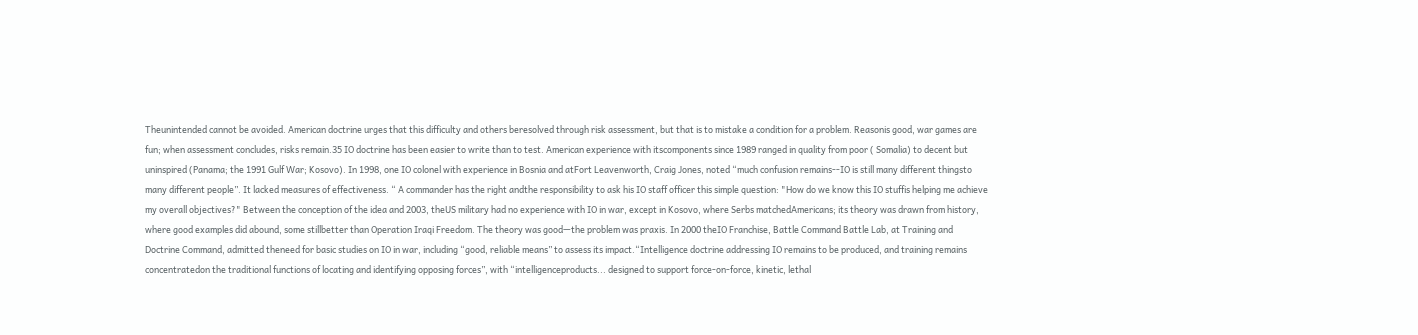Theunintended cannot be avoided. American doctrine urges that this difficulty and others beresolved through risk assessment, but that is to mistake a condition for a problem. Reasonis good, war games are fun; when assessment concludes, risks remain.35 IO doctrine has been easier to write than to test. American experience with itscomponents since 1989 ranged in quality from poor ( Somalia) to decent but uninspired (Panama; the 1991 Gulf War; Kosovo). In 1998, one IO colonel with experience in Bosnia and atFort Leavenworth, Craig Jones, noted “much confusion remains--IO is still many different thingsto many different people”. It lacked measures of effectiveness. “ A commander has the right andthe responsibility to ask his IO staff officer this simple question: "How do we know this IO stuffis helping me achieve my overall objectives?" Between the conception of the idea and 2003, theUS military had no experience with IO in war, except in Kosovo, where Serbs matchedAmericans; its theory was drawn from history, where good examples did abound, some stillbetter than Operation Iraqi Freedom. The theory was good—the problem was praxis. In 2000 theIO Franchise, Battle Command Battle Lab, at Training and Doctrine Command, admitted theneed for basic studies on IO in war, including “good, reliable means” to assess its impact.“Intelligence doctrine addressing IO remains to be produced, and training remains concentratedon the traditional functions of locating and identifying opposing forces”, with “intelligenceproducts... designed to support force-on-force, kinetic, lethal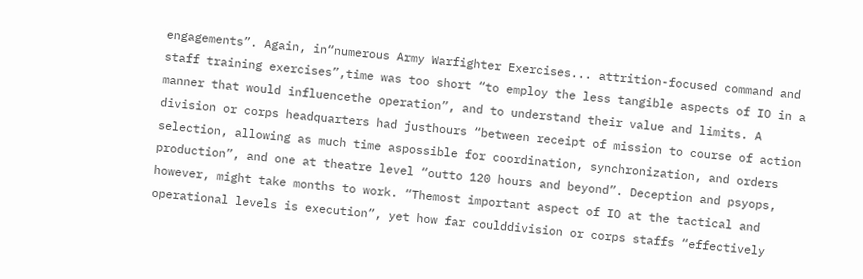engagements”. Again, in“numerous Army Warfighter Exercises... attrition-focused command and staff training exercises”,time was too short “to employ the less tangible aspects of IO in a manner that would influencethe operation”, and to understand their value and limits. A division or corps headquarters had justhours “between receipt of mission to course of action selection, allowing as much time aspossible for coordination, synchronization, and orders production”, and one at theatre level “outto 120 hours and beyond”. Deception and psyops, however, might take months to work. “Themost important aspect of IO at the tactical and operational levels is execution”, yet how far coulddivision or corps staffs “effectively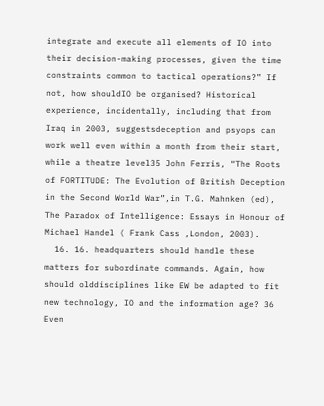integrate and execute all elements of IO into their decision-making processes, given the time constraints common to tactical operations?” If not, how shouldIO be organised? Historical experience, incidentally, including that from Iraq in 2003, suggestsdeception and psyops can work well even within a month from their start, while a theatre level35 John Ferris, “The Roots of FORTITUDE: The Evolution of British Deception in the Second World War”,in T.G. Mahnken (ed), The Paradox of Intelligence: Essays in Honour of Michael Handel ( Frank Cass ,London, 2003).
  16. 16. headquarters should handle these matters for subordinate commands. Again, how should olddisciplines like EW be adapted to fit new technology, IO and the information age? 36 Even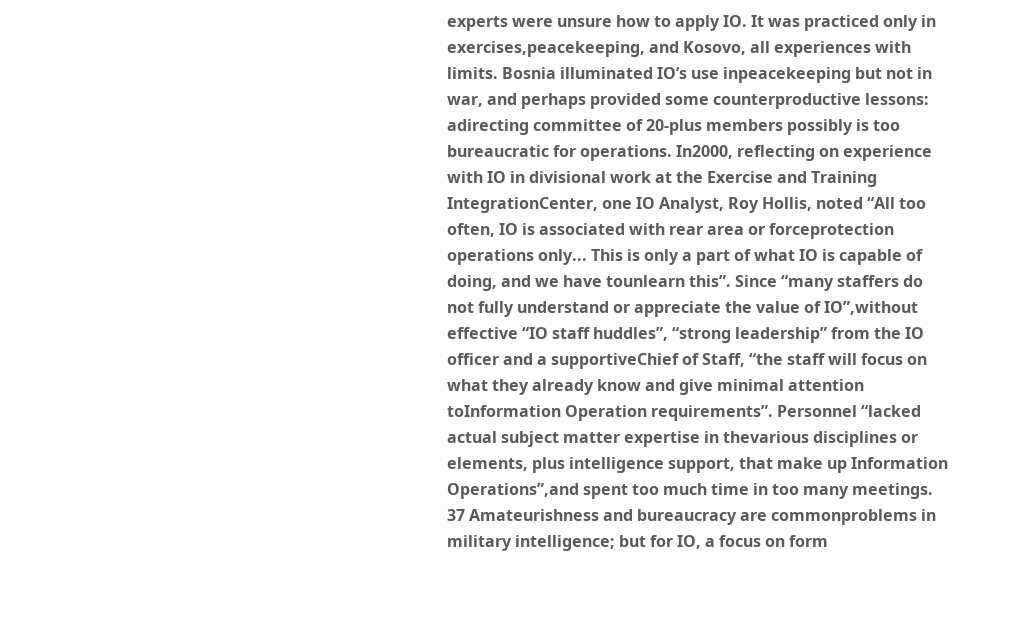experts were unsure how to apply IO. It was practiced only in exercises,peacekeeping, and Kosovo, all experiences with limits. Bosnia illuminated IO’s use inpeacekeeping but not in war, and perhaps provided some counterproductive lessons: adirecting committee of 20-plus members possibly is too bureaucratic for operations. In2000, reflecting on experience with IO in divisional work at the Exercise and Training IntegrationCenter, one IO Analyst, Roy Hollis, noted “All too often, IO is associated with rear area or forceprotection operations only... This is only a part of what IO is capable of doing, and we have tounlearn this”. Since “many staffers do not fully understand or appreciate the value of IO”,without effective “IO staff huddles”, “strong leadership” from the IO officer and a supportiveChief of Staff, “the staff will focus on what they already know and give minimal attention toInformation Operation requirements”. Personnel “lacked actual subject matter expertise in thevarious disciplines or elements, plus intelligence support, that make up Information Operations”,and spent too much time in too many meetings. 37 Amateurishness and bureaucracy are commonproblems in military intelligence; but for IO, a focus on form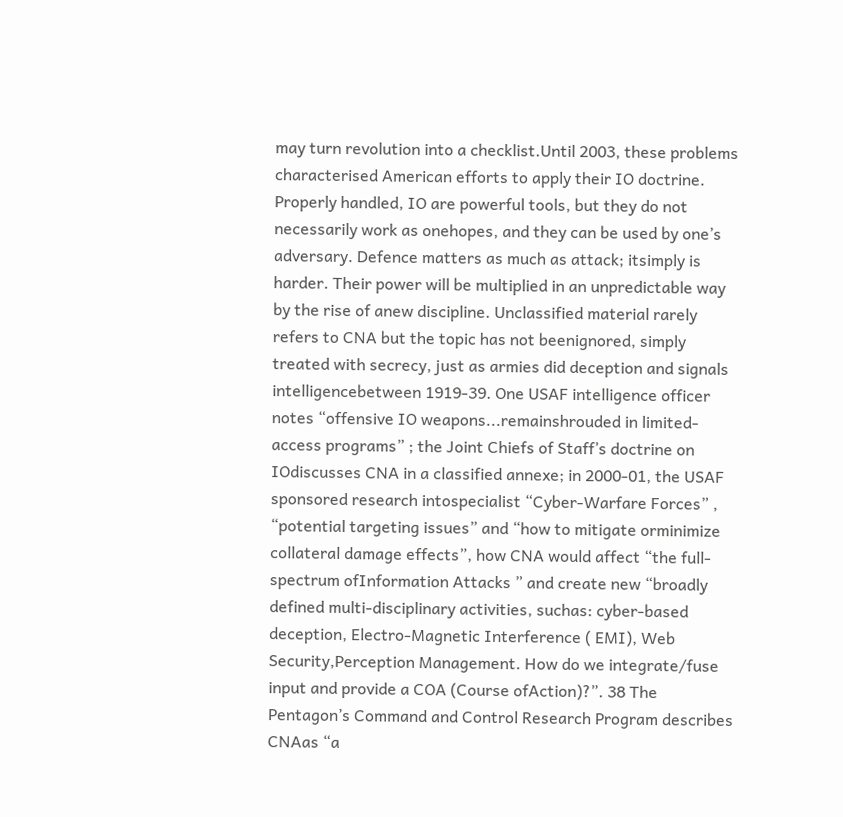may turn revolution into a checklist.Until 2003, these problems characterised American efforts to apply their IO doctrine. Properly handled, IO are powerful tools, but they do not necessarily work as onehopes, and they can be used by one’s adversary. Defence matters as much as attack; itsimply is harder. Their power will be multiplied in an unpredictable way by the rise of anew discipline. Unclassified material rarely refers to CNA but the topic has not beenignored, simply treated with secrecy, just as armies did deception and signals intelligencebetween 1919-39. One USAF intelligence officer notes “offensive IO weapons...remainshrouded in limited-access programs” ; the Joint Chiefs of Staff’s doctrine on IOdiscusses CNA in a classified annexe; in 2000-01, the USAF sponsored research intospecialist “Cyber-Warfare Forces” , “potential targeting issues” and “how to mitigate orminimize collateral damage effects”, how CNA would affect “the full-spectrum ofInformation Attacks ” and create new “broadly defined multi-disciplinary activities, suchas: cyber-based deception, Electro-Magnetic Interference ( EMI), Web Security,Perception Management. How do we integrate/fuse input and provide a COA (Course ofAction)?”. 38 The Pentagon’s Command and Control Research Program describes CNAas “a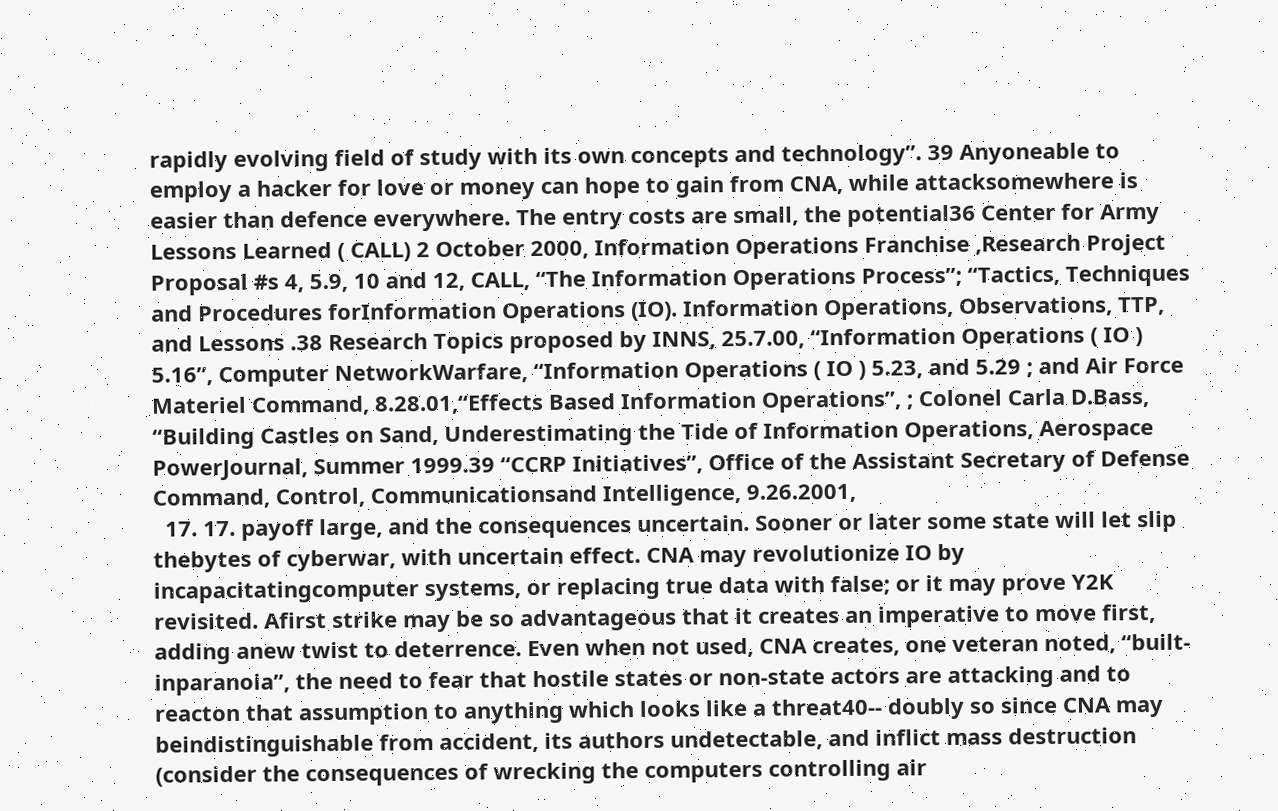rapidly evolving field of study with its own concepts and technology”. 39 Anyoneable to employ a hacker for love or money can hope to gain from CNA, while attacksomewhere is easier than defence everywhere. The entry costs are small, the potential36 Center for Army Lessons Learned ( CALL) 2 October 2000, Information Operations Franchise ,Research Project Proposal #s 4, 5.9, 10 and 12, CALL, “The Information Operations Process”; “Tactics, Techniques and Procedures forInformation Operations (IO). Information Operations, Observations, TTP, and Lessons .38 Research Topics proposed by INNS, 25.7.00, “Information Operations ( IO ) 5.16”, Computer NetworkWarfare, “Information Operations ( IO ) 5.23, and 5.29 ; and Air Force Materiel Command, 8.28.01,“Effects Based Information Operations”, ; Colonel Carla D.Bass, “Building Castles on Sand, Underestimating the Tide of Information Operations, Aerospace PowerJournal, Summer 1999.39 “CCRP Initiatives”, Office of the Assistant Secretary of Defense Command, Control, Communicationsand Intelligence, 9.26.2001,
  17. 17. payoff large, and the consequences uncertain. Sooner or later some state will let slip thebytes of cyberwar, with uncertain effect. CNA may revolutionize IO by incapacitatingcomputer systems, or replacing true data with false; or it may prove Y2K revisited. Afirst strike may be so advantageous that it creates an imperative to move first, adding anew twist to deterrence. Even when not used, CNA creates, one veteran noted, “built-inparanoia”, the need to fear that hostile states or non-state actors are attacking and to reacton that assumption to anything which looks like a threat40-- doubly so since CNA may beindistinguishable from accident, its authors undetectable, and inflict mass destruction (consider the consequences of wrecking the computers controlling air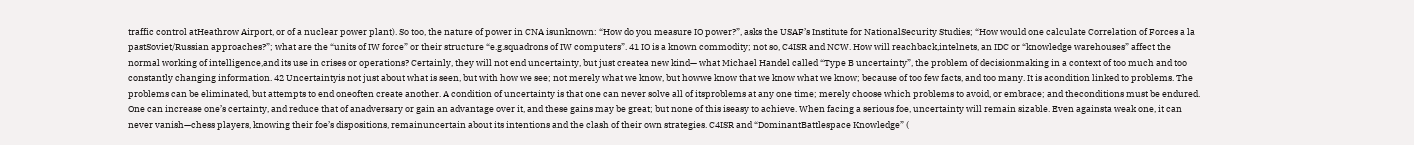traffic control atHeathrow Airport, or of a nuclear power plant). So too, the nature of power in CNA isunknown: “How do you measure IO power?”, asks the USAF’s Institute for NationalSecurity Studies; “How would one calculate Correlation of Forces a la pastSoviet/Russian approaches?”; what are the “units of IW force” or their structure “e.g.squadrons of IW computers”. 41 IO is a known commodity; not so, C4ISR and NCW. How will reachback,intelnets, an IDC or “knowledge warehouses” affect the normal working of intelligence,and its use in crises or operations? Certainly, they will not end uncertainty, but just createa new kind— what Michael Handel called “Type B uncertainty”, the problem of decisionmaking in a context of too much and too constantly changing information. 42 Uncertaintyis not just about what is seen, but with how we see; not merely what we know, but howwe know that we know what we know; because of too few facts, and too many. It is acondition linked to problems. The problems can be eliminated, but attempts to end oneoften create another. A condition of uncertainty is that one can never solve all of itsproblems at any one time; merely choose which problems to avoid, or embrace; and theconditions must be endured. One can increase one’s certainty, and reduce that of anadversary or gain an advantage over it, and these gains may be great; but none of this iseasy to achieve. When facing a serious foe, uncertainty will remain sizable. Even againsta weak one, it can never vanish—chess players, knowing their foe’s dispositions, remainuncertain about its intentions and the clash of their own strategies. C4ISR and “DominantBattlespace Knowledge” (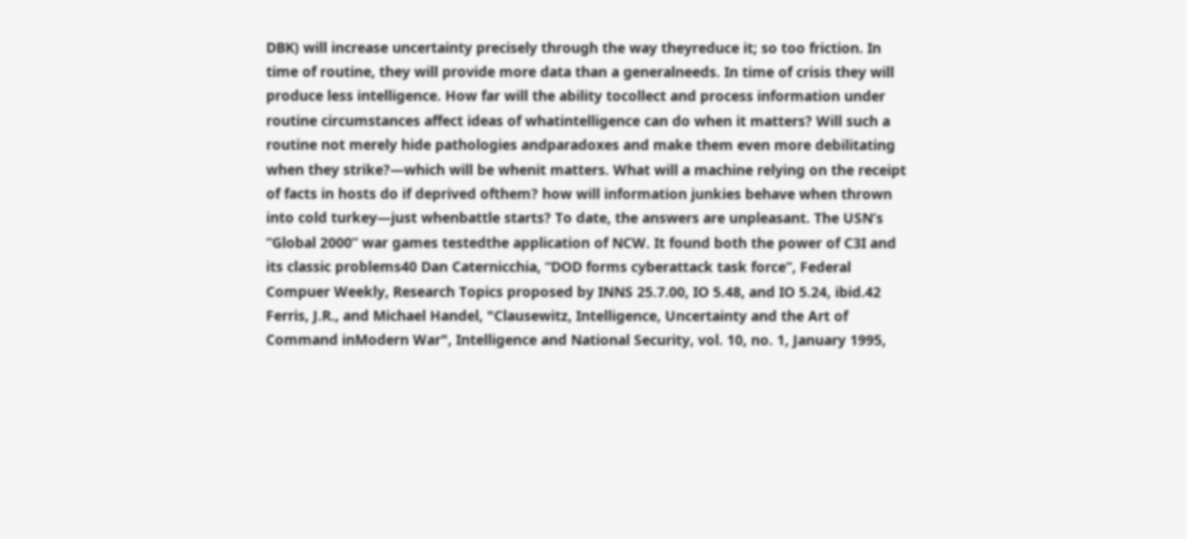DBK) will increase uncertainty precisely through the way theyreduce it; so too friction. In time of routine, they will provide more data than a generalneeds. In time of crisis they will produce less intelligence. How far will the ability tocollect and process information under routine circumstances affect ideas of whatintelligence can do when it matters? Will such a routine not merely hide pathologies andparadoxes and make them even more debilitating when they strike?—which will be whenit matters. What will a machine relying on the receipt of facts in hosts do if deprived ofthem? how will information junkies behave when thrown into cold turkey—just whenbattle starts? To date, the answers are unpleasant. The USN’s “Global 2000” war games testedthe application of NCW. It found both the power of C3I and its classic problems40 Dan Caternicchia, “DOD forms cyberattack task force”, Federal Compuer Weekly, Research Topics proposed by INNS 25.7.00, IO 5.48, and IO 5.24, ibid.42 Ferris, J.R., and Michael Handel, "Clausewitz, Intelligence, Uncertainty and the Art of Command inModern War", Intelligence and National Security, vol. 10, no. 1, January 1995,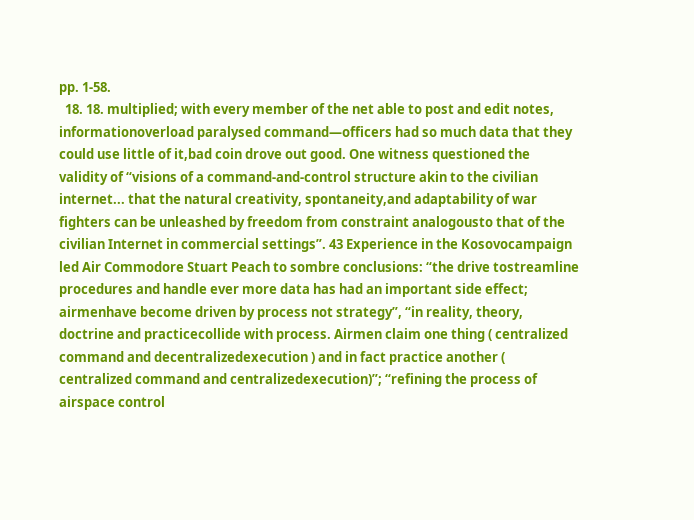pp. 1-58.
  18. 18. multiplied; with every member of the net able to post and edit notes, informationoverload paralysed command—officers had so much data that they could use little of it,bad coin drove out good. One witness questioned the validity of “visions of a command-and-control structure akin to the civilian internet... that the natural creativity, spontaneity,and adaptability of war fighters can be unleashed by freedom from constraint analogousto that of the civilian Internet in commercial settings”. 43 Experience in the Kosovocampaign led Air Commodore Stuart Peach to sombre conclusions: “the drive tostreamline procedures and handle ever more data has had an important side effect; airmenhave become driven by process not strategy”, “in reality, theory, doctrine and practicecollide with process. Airmen claim one thing ( centralized command and decentralizedexecution ) and in fact practice another ( centralized command and centralizedexecution)”; “refining the process of airspace control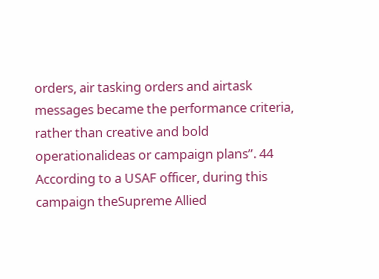orders, air tasking orders and airtask messages became the performance criteria, rather than creative and bold operationalideas or campaign plans”. 44 According to a USAF officer, during this campaign theSupreme Allied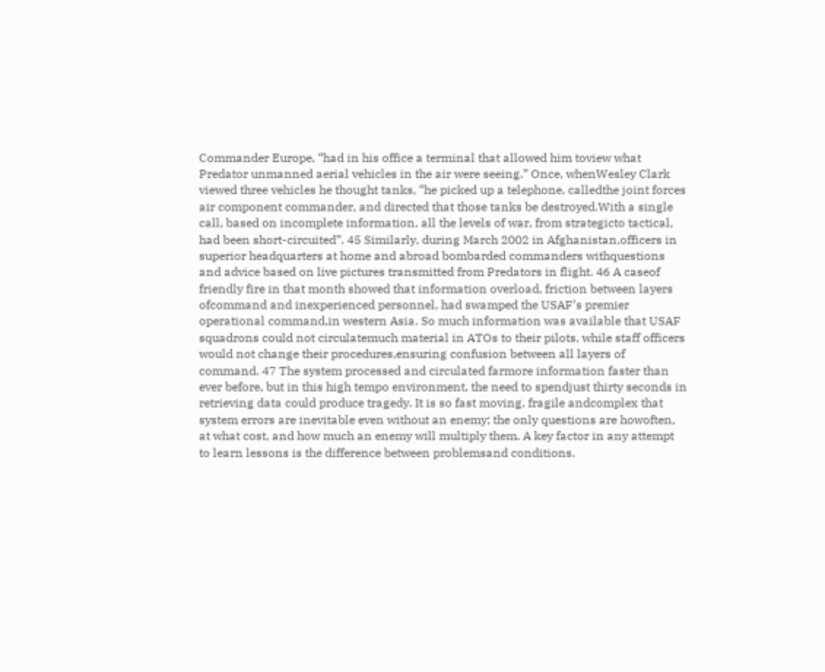Commander Europe, “had in his office a terminal that allowed him toview what Predator unmanned aerial vehicles in the air were seeing.” Once, whenWesley Clark viewed three vehicles he thought tanks, “he picked up a telephone, calledthe joint forces air component commander, and directed that those tanks be destroyed.With a single call, based on incomplete information, all the levels of war, from strategicto tactical, had been short-circuited”. 45 Similarly, during March 2002 in Afghanistan,officers in superior headquarters at home and abroad bombarded commanders withquestions and advice based on live pictures transmitted from Predators in flight. 46 A caseof friendly fire in that month showed that information overload, friction between layers ofcommand and inexperienced personnel, had swamped the USAF’s premier operational command,in western Asia. So much information was available that USAF squadrons could not circulatemuch material in ATOs to their pilots, while staff officers would not change their procedures,ensuring confusion between all layers of command. 47 The system processed and circulated farmore information faster than ever before, but in this high tempo environment, the need to spendjust thirty seconds in retrieving data could produce tragedy. It is so fast moving, fragile andcomplex that system errors are inevitable even without an enemy; the only questions are howoften, at what cost, and how much an enemy will multiply them. A key factor in any attempt to learn lessons is the difference between problemsand conditions.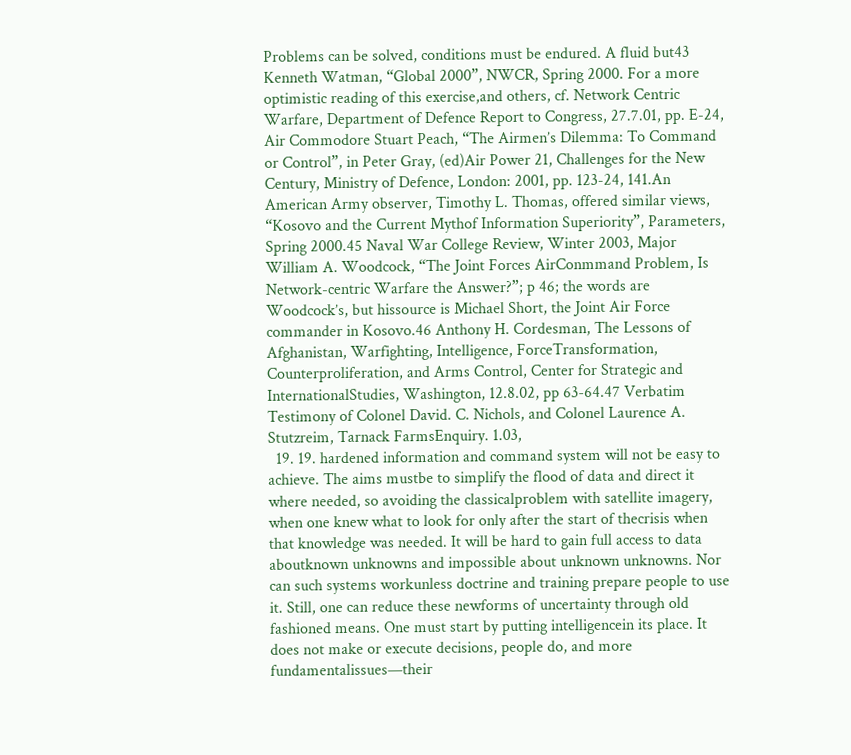Problems can be solved, conditions must be endured. A fluid but43 Kenneth Watman, “Global 2000”, NWCR, Spring 2000. For a more optimistic reading of this exercise,and others, cf. Network Centric Warfare, Department of Defence Report to Congress, 27.7.01, pp. E-24, Air Commodore Stuart Peach, “The Airmen’s Dilemma: To Command or Control”, in Peter Gray, (ed)Air Power 21, Challenges for the New Century, Ministry of Defence, London: 2001, pp. 123-24, 141.An American Army observer, Timothy L. Thomas, offered similar views, “Kosovo and the Current Mythof Information Superiority”, Parameters, Spring 2000.45 Naval War College Review, Winter 2003, Major William A. Woodcock, “The Joint Forces AirConmmand Problem, Is Network-centric Warfare the Answer?”; p 46; the words are Woodcock’s, but hissource is Michael Short, the Joint Air Force commander in Kosovo.46 Anthony H. Cordesman, The Lessons of Afghanistan, Warfighting, Intelligence, ForceTransformation, Counterproliferation, and Arms Control, Center for Strategic and InternationalStudies, Washington, 12.8.02, pp 63-64.47 Verbatim Testimony of Colonel David. C. Nichols, and Colonel Laurence A. Stutzreim, Tarnack FarmsEnquiry. 1.03,
  19. 19. hardened information and command system will not be easy to achieve. The aims mustbe to simplify the flood of data and direct it where needed, so avoiding the classicalproblem with satellite imagery, when one knew what to look for only after the start of thecrisis when that knowledge was needed. It will be hard to gain full access to data aboutknown unknowns and impossible about unknown unknowns. Nor can such systems workunless doctrine and training prepare people to use it. Still, one can reduce these newforms of uncertainty through old fashioned means. One must start by putting intelligencein its place. It does not make or execute decisions, people do, and more fundamentalissues—their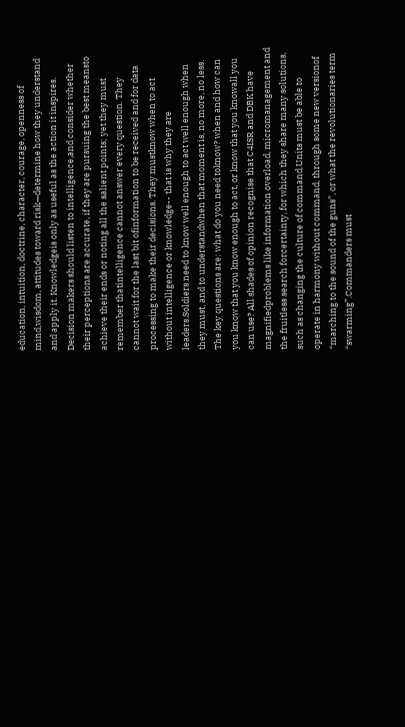education, intuition, doctrine, character, courage, openness of mind,wisdom, attitudes toward risk—determine how they understand and apply it. Knowledgeis only as useful as the action it inspires. Decision makers should listen to intelligence,and consider whether their perceptions are accurate, if they are pursuing the best meansto achieve their ends or noting all the salient points; yet they must remember thatintelligence cannot answer every question. They cannot wait for the last bit ofinformation to be received and for data processing to make their decisions. They mustknow when to act without intelligence or knowledge-- that is why they are leaders.Soldiers need to know well enough to act well enough when they must, and to understandwhen that moment is, no more, no less. The key questions are: what do you need toknow? when and how can you know that you know enough to act, or know that you knowall you can use? All shades of opinion recognise that C4ISR and DBK have magnifiedproblems like information overload, micromanagement and the fruitless search forcertainty, for which they share many solutions, such as changing the culture of command.Units must be able to operate in harmony without command, through some new versionof “marching to the sound of the guns”, or what the revolutionaries term “swarming”.Commanders must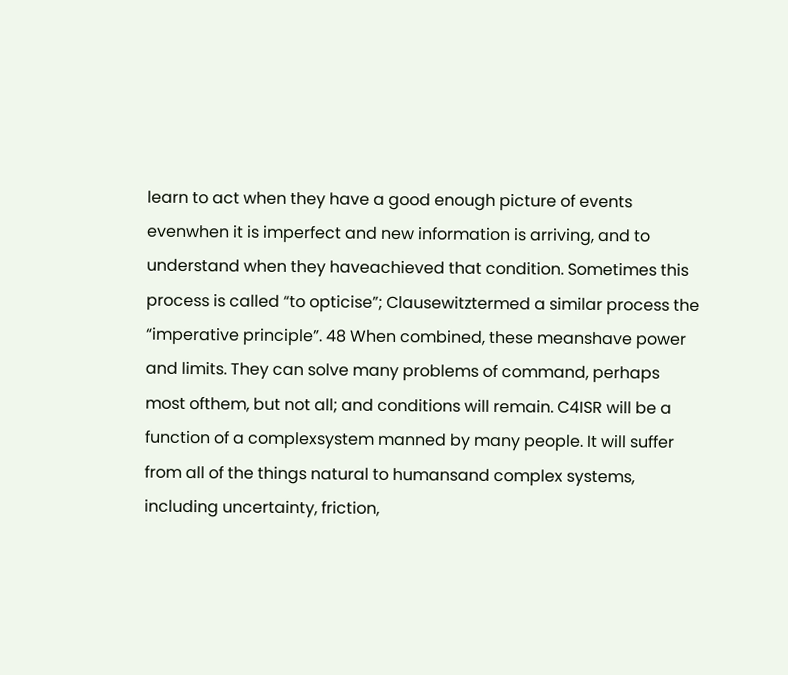learn to act when they have a good enough picture of events evenwhen it is imperfect and new information is arriving, and to understand when they haveachieved that condition. Sometimes this process is called “to opticise”; Clausewitztermed a similar process the “imperative principle”. 48 When combined, these meanshave power and limits. They can solve many problems of command, perhaps most ofthem, but not all; and conditions will remain. C4ISR will be a function of a complexsystem manned by many people. It will suffer from all of the things natural to humansand complex systems, including uncertainty, friction,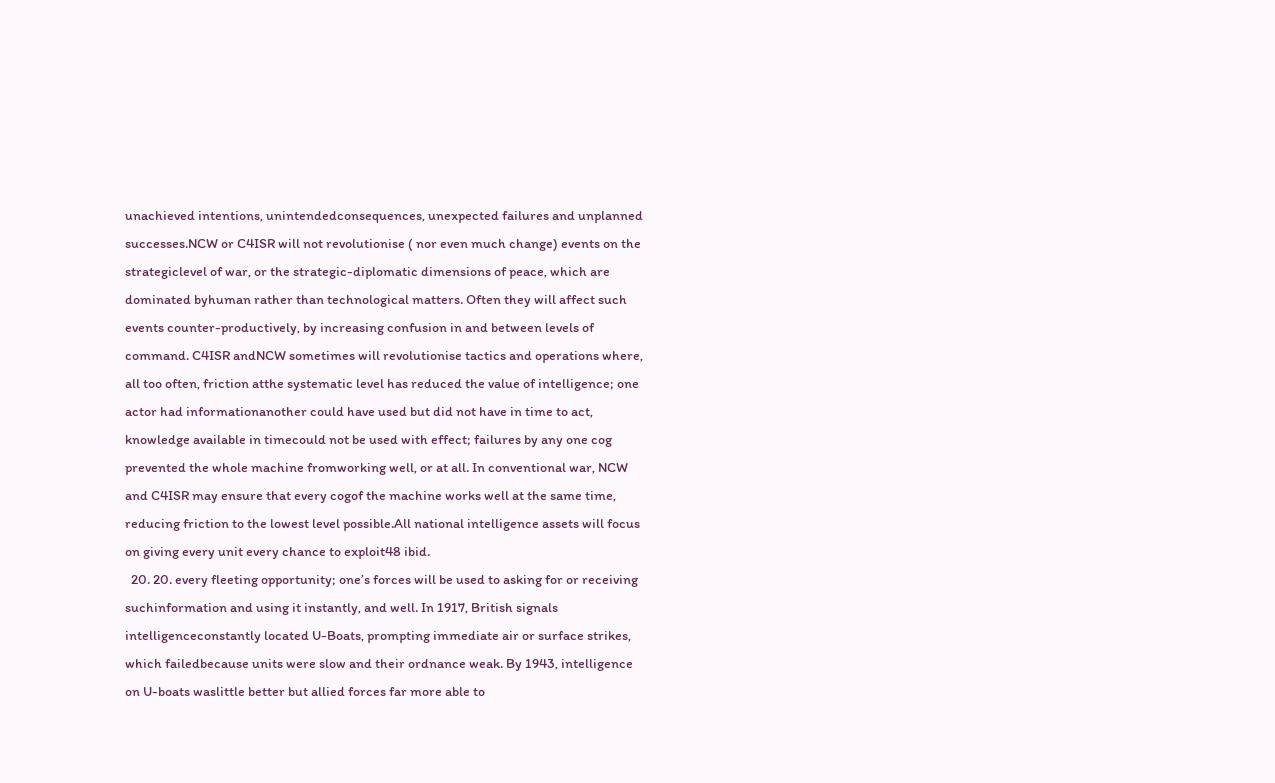unachieved intentions, unintendedconsequences, unexpected failures and unplanned successes.NCW or C4ISR will not revolutionise ( nor even much change) events on the strategiclevel of war, or the strategic-diplomatic dimensions of peace, which are dominated byhuman rather than technological matters. Often they will affect such events counter-productively, by increasing confusion in and between levels of command. C4ISR andNCW sometimes will revolutionise tactics and operations where, all too often, friction atthe systematic level has reduced the value of intelligence; one actor had informationanother could have used but did not have in time to act, knowledge available in timecould not be used with effect; failures by any one cog prevented the whole machine fromworking well, or at all. In conventional war, NCW and C4ISR may ensure that every cogof the machine works well at the same time, reducing friction to the lowest level possible.All national intelligence assets will focus on giving every unit every chance to exploit48 ibid.
  20. 20. every fleeting opportunity; one’s forces will be used to asking for or receiving suchinformation and using it instantly, and well. In 1917, British signals intelligenceconstantly located U-Boats, prompting immediate air or surface strikes, which failedbecause units were slow and their ordnance weak. By 1943, intelligence on U-boats waslittle better but allied forces far more able to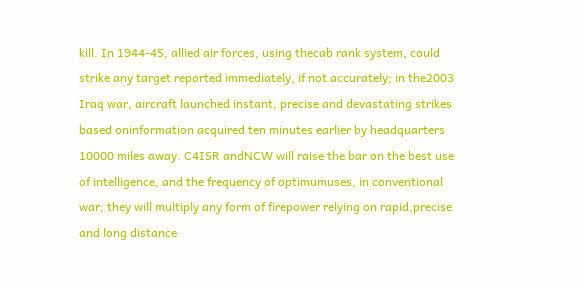kill. In 1944-45, allied air forces, using thecab rank system, could strike any target reported immediately, if not accurately; in the2003 Iraq war, aircraft launched instant, precise and devastating strikes based oninformation acquired ten minutes earlier by headquarters 10000 miles away. C4ISR andNCW will raise the bar on the best use of intelligence, and the frequency of optimumuses, in conventional war; they will multiply any form of firepower relying on rapid,precise and long distance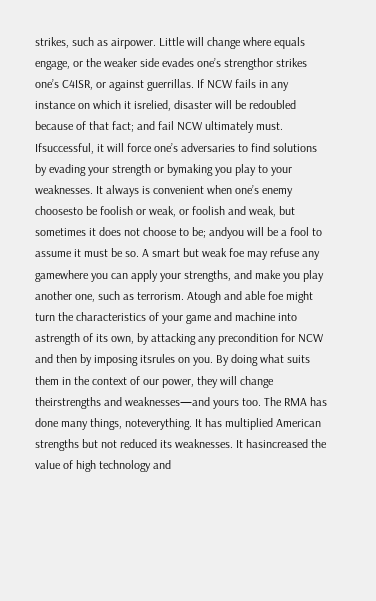strikes, such as airpower. Little will change where equals engage, or the weaker side evades one’s strengthor strikes one’s C4ISR, or against guerrillas. If NCW fails in any instance on which it isrelied, disaster will be redoubled because of that fact; and fail NCW ultimately must. Ifsuccessful, it will force one’s adversaries to find solutions by evading your strength or bymaking you play to your weaknesses. It always is convenient when one’s enemy choosesto be foolish or weak, or foolish and weak, but sometimes it does not choose to be; andyou will be a fool to assume it must be so. A smart but weak foe may refuse any gamewhere you can apply your strengths, and make you play another one, such as terrorism. Atough and able foe might turn the characteristics of your game and machine into astrength of its own, by attacking any precondition for NCW and then by imposing itsrules on you. By doing what suits them in the context of our power, they will change theirstrengths and weaknesses—and yours too. The RMA has done many things, noteverything. It has multiplied American strengths but not reduced its weaknesses. It hasincreased the value of high technology and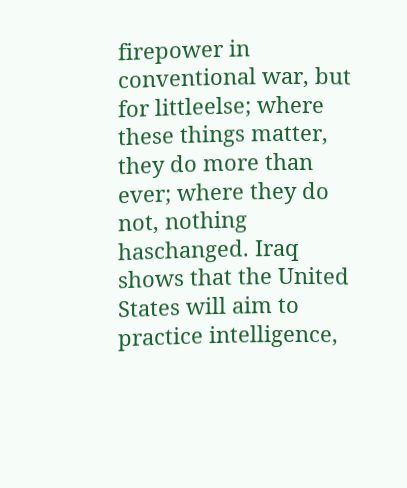firepower in conventional war, but for littleelse; where these things matter, they do more than ever; where they do not, nothing haschanged. Iraq shows that the United States will aim to practice intelligence,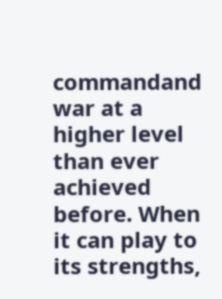commandand war at a higher level than ever achieved before. When it can play to its strengths,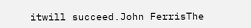itwill succeed.John FerrisThe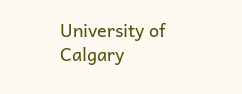University of Calgary